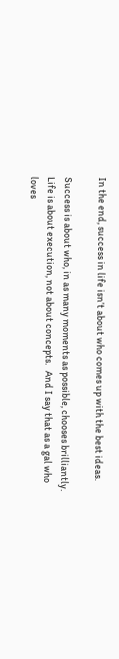In the end, success in life isn’t about who comes up with the best ideas.

Success is about who, in as many moments as possible, chooses brilliantly.   Life is about execution, not about concepts.   And I say that as a gal who loves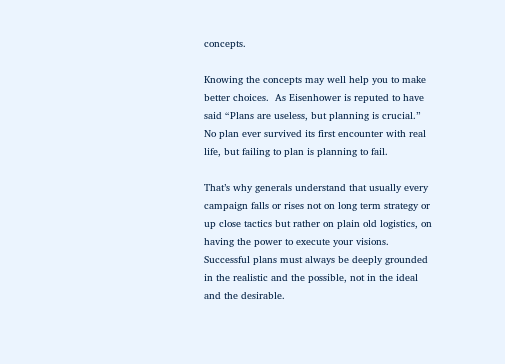concepts.

Knowing the concepts may well help you to make better choices.  As Eisenhower is reputed to have said “Plans are useless, but planning is crucial.”  No plan ever survived its first encounter with real life, but failing to plan is planning to fail.

That’s why generals understand that usually every campaign falls or rises not on long term strategy or up close tactics but rather on plain old logistics, on having the power to execute your visions.  Successful plans must always be deeply grounded in the realistic and the possible, not in the ideal and the desirable.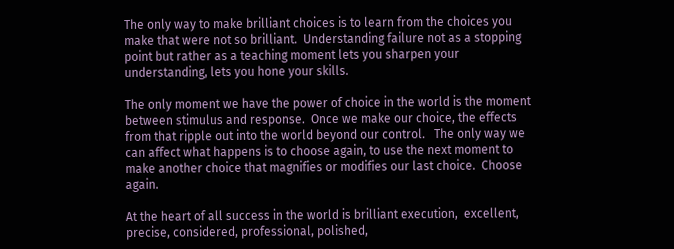The only way to make brilliant choices is to learn from the choices you make that were not so brilliant.  Understanding failure not as a stopping point but rather as a teaching moment lets you sharpen your understanding, lets you hone your skills.

The only moment we have the power of choice in the world is the moment between stimulus and response.  Once we make our choice, the effects from that ripple out into the world beyond our control.   The only way we can affect what happens is to choose again, to use the next moment to make another choice that magnifies or modifies our last choice.  Choose again.

At the heart of all success in the world is brilliant execution,  excellent, precise, considered, professional, polished,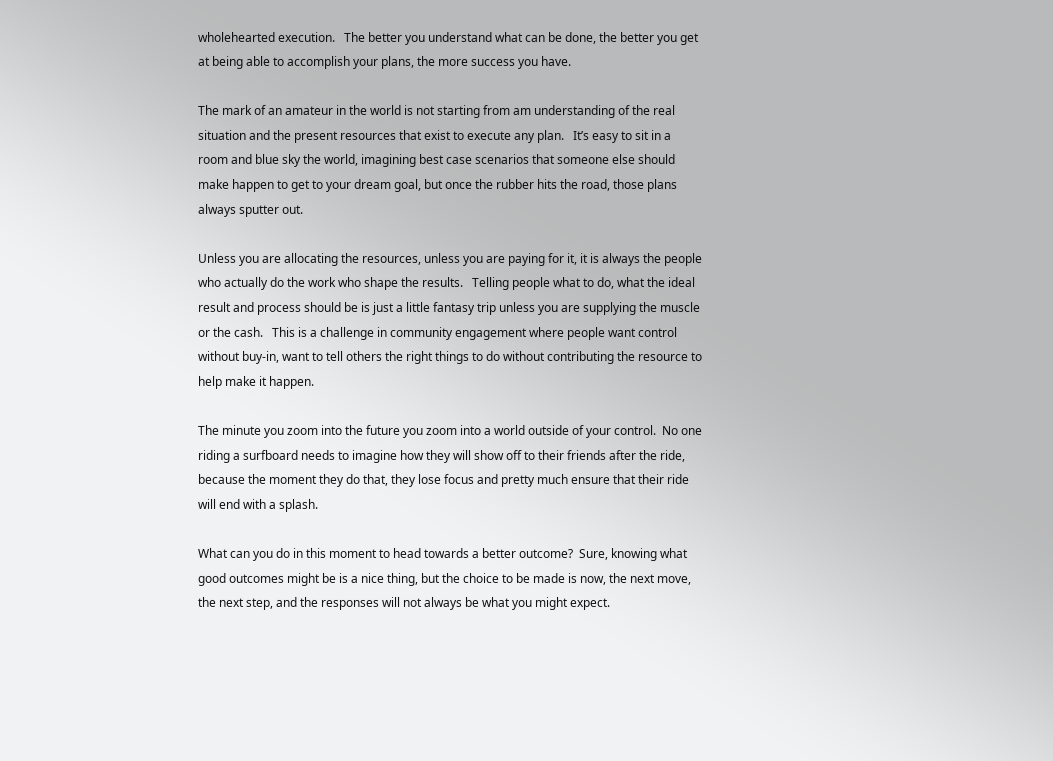wholehearted execution.   The better you understand what can be done, the better you get at being able to accomplish your plans, the more success you have.

The mark of an amateur in the world is not starting from am understanding of the real situation and the present resources that exist to execute any plan.   It’s easy to sit in a room and blue sky the world, imagining best case scenarios that someone else should make happen to get to your dream goal, but once the rubber hits the road, those plans always sputter out.

Unless you are allocating the resources, unless you are paying for it, it is always the people who actually do the work who shape the results.   Telling people what to do, what the ideal result and process should be is just a little fantasy trip unless you are supplying the muscle or the cash.   This is a challenge in community engagement where people want control without buy-in, want to tell others the right things to do without contributing the resource to help make it happen.

The minute you zoom into the future you zoom into a world outside of your control.  No one riding a surfboard needs to imagine how they will show off to their friends after the ride, because the moment they do that, they lose focus and pretty much ensure that their ride will end with a splash.

What can you do in this moment to head towards a better outcome?  Sure, knowing what good outcomes might be is a nice thing, but the choice to be made is now, the next move, the next step, and the responses will not always be what you might expect.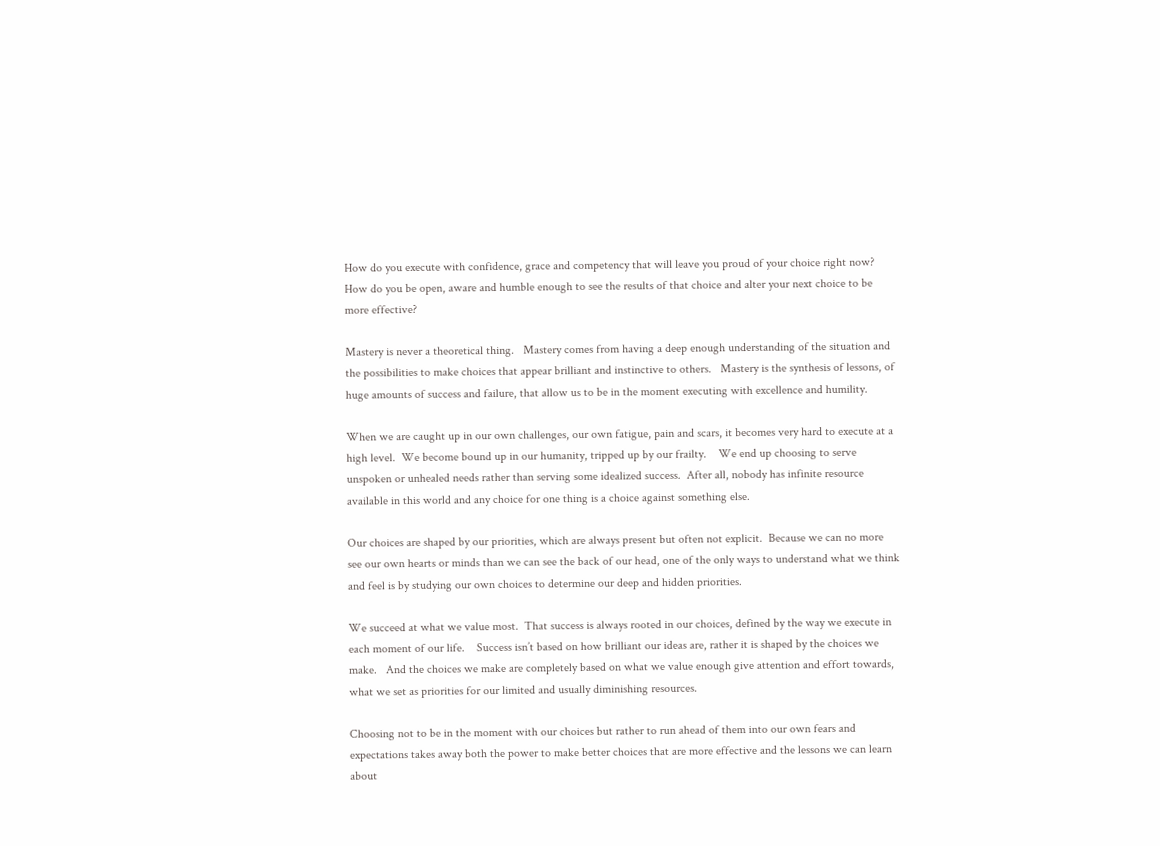How do you execute with confidence, grace and competency that will leave you proud of your choice right now?  How do you be open, aware and humble enough to see the results of that choice and alter your next choice to be more effective?

Mastery is never a theoretical thing.   Mastery comes from having a deep enough understanding of the situation and the possibilities to make choices that appear brilliant and instinctive to others.   Mastery is the synthesis of lessons, of huge amounts of success and failure, that allow us to be in the moment executing with excellence and humility.

When we are caught up in our own challenges, our own fatigue, pain and scars, it becomes very hard to execute at a high level.  We become bound up in our humanity, tripped up by our frailty.    We end up choosing to serve unspoken or unhealed needs rather than serving some idealized success.  After all, nobody has infinite resource available in this world and any choice for one thing is a choice against something else.

Our choices are shaped by our priorities, which are always present but often not explicit.  Because we can no more see our own hearts or minds than we can see the back of our head, one of the only ways to understand what we think and feel is by studying our own choices to determine our deep and hidden priorities.

We succeed at what we value most.  That success is always rooted in our choices, defined by the way we execute in each moment of our life.    Success isn’t based on how brilliant our ideas are, rather it is shaped by the choices we make.   And the choices we make are completely based on what we value enough give attention and effort towards, what we set as priorities for our limited and usually diminishing resources.

Choosing not to be in the moment with our choices but rather to run ahead of them into our own fears and expectations takes away both the power to make better choices that are more effective and the lessons we can learn about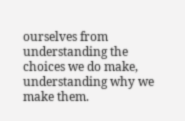ourselves from understanding the choices we do make, understanding why we make them.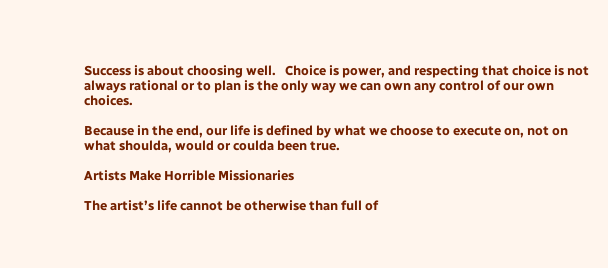Success is about choosing well.   Choice is power, and respecting that choice is not always rational or to plan is the only way we can own any control of our own choices.

Because in the end, our life is defined by what we choose to execute on, not on what shoulda, would or coulda been true.

Artists Make Horrible Missionaries

The artist’s life cannot be otherwise than full of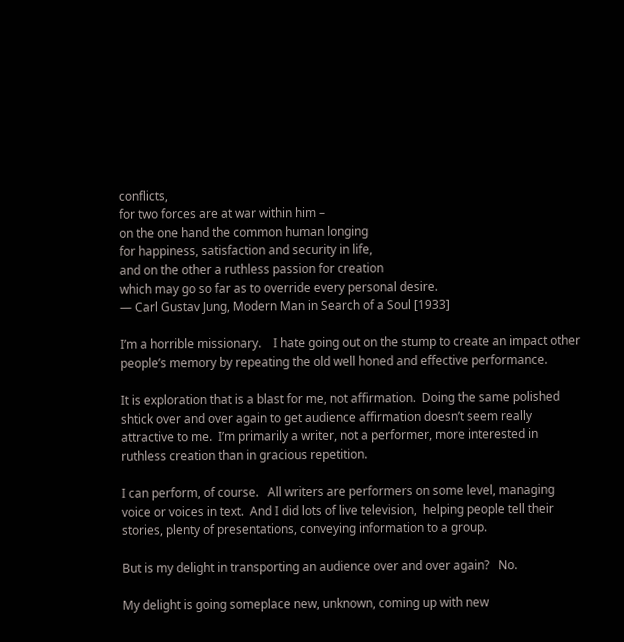conflicts,
for two forces are at war within him –
on the one hand the common human longing
for happiness, satisfaction and security in life,
and on the other a ruthless passion for creation
which may go so far as to override every personal desire.
— Carl Gustav Jung, Modern Man in Search of a Soul [1933]

I’m a horrible missionary.    I hate going out on the stump to create an impact other people’s memory by repeating the old well honed and effective performance.

It is exploration that is a blast for me, not affirmation.  Doing the same polished shtick over and over again to get audience affirmation doesn’t seem really attractive to me.  I’m primarily a writer, not a performer, more interested in ruthless creation than in gracious repetition.

I can perform, of course.   All writers are performers on some level, managing voice or voices in text.  And I did lots of live television,  helping people tell their stories, plenty of presentations, conveying information to a group.

But is my delight in transporting an audience over and over again?   No.

My delight is going someplace new, unknown, coming up with new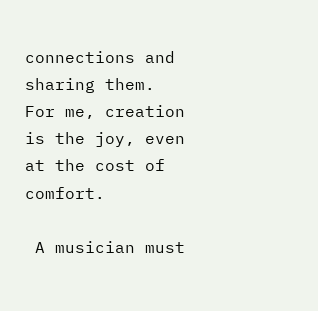connections and sharing them.  For me, creation is the joy, even at the cost of comfort.

 A musician must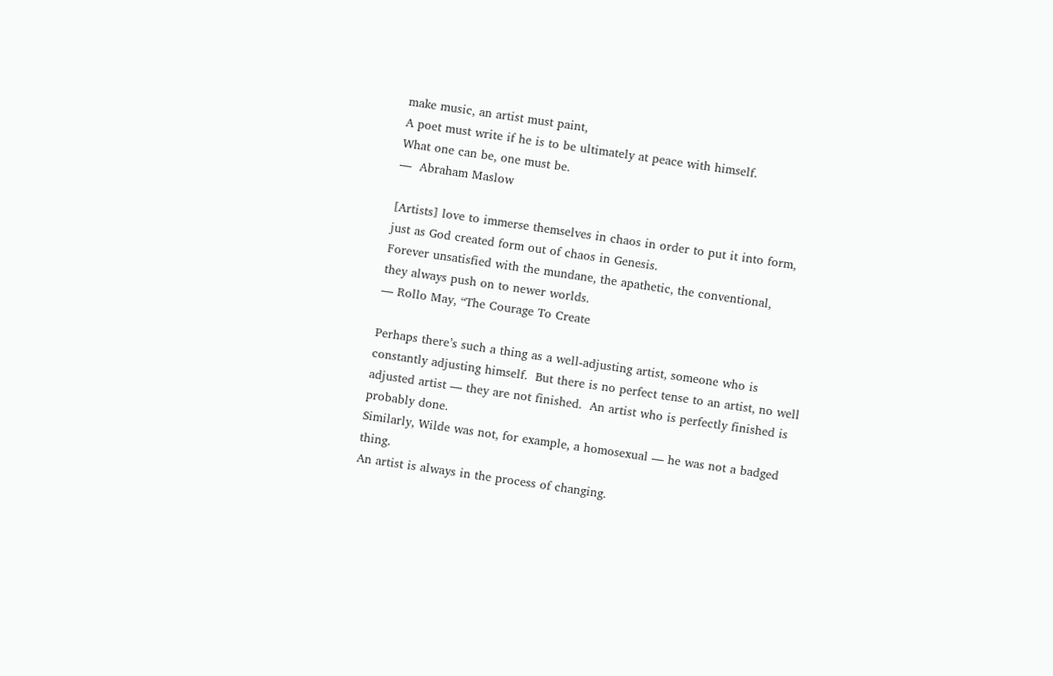make music, an artist must paint,
A poet must write if he is to be ultimately at peace with himself.
What one can be, one must be.
—  Abraham Maslow

[Artists] love to immerse themselves in chaos in order to put it into form,
just as God created form out of chaos in Genesis.
Forever unsatisfied with the mundane, the apathetic, the conventional,
they always push on to newer worlds.
— Rollo May, “The Courage To Create

Perhaps there’s such a thing as a well-adjusting artist, someone who is constantly adjusting himself.  But there is no perfect tense to an artist, no well adjusted artist — they are not finished.  An artist who is perfectly finished is probably done.
Similarly, Wilde was not, for example, a homosexual — he was not a badged thing.
An artist is always in the process of changing.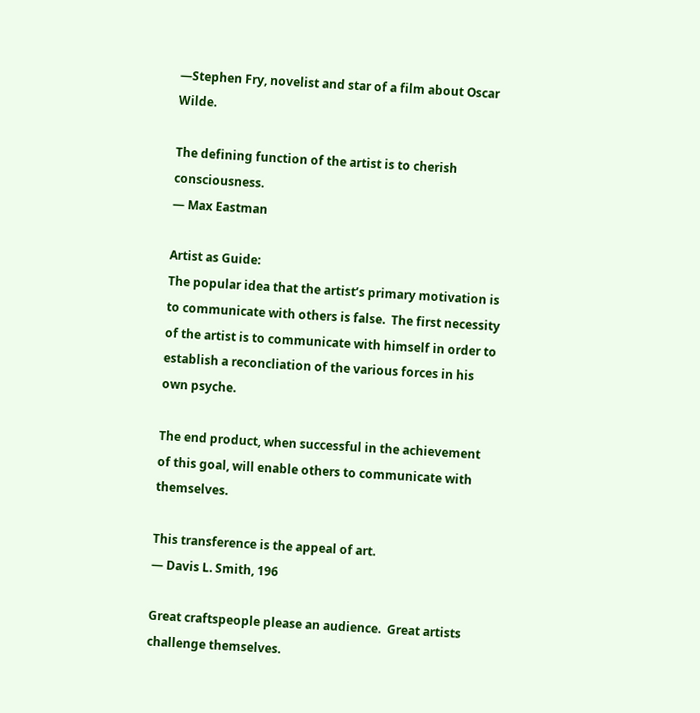—Stephen Fry, novelist and star of a film about Oscar Wilde.

The defining function of the artist is to cherish consciousness.
— Max Eastman

Artist as Guide:
The popular idea that the artist’s primary motivation is to communicate with others is false.  The first necessity of the artist is to communicate with himself in order to establish a reconcliation of the various forces in his own psyche.

The end product, when successful in the achievement of this goal, will enable others to communicate with themselves.

This transference is the appeal of art.
— Davis L. Smith, 196

Great craftspeople please an audience.  Great artists challenge themselves.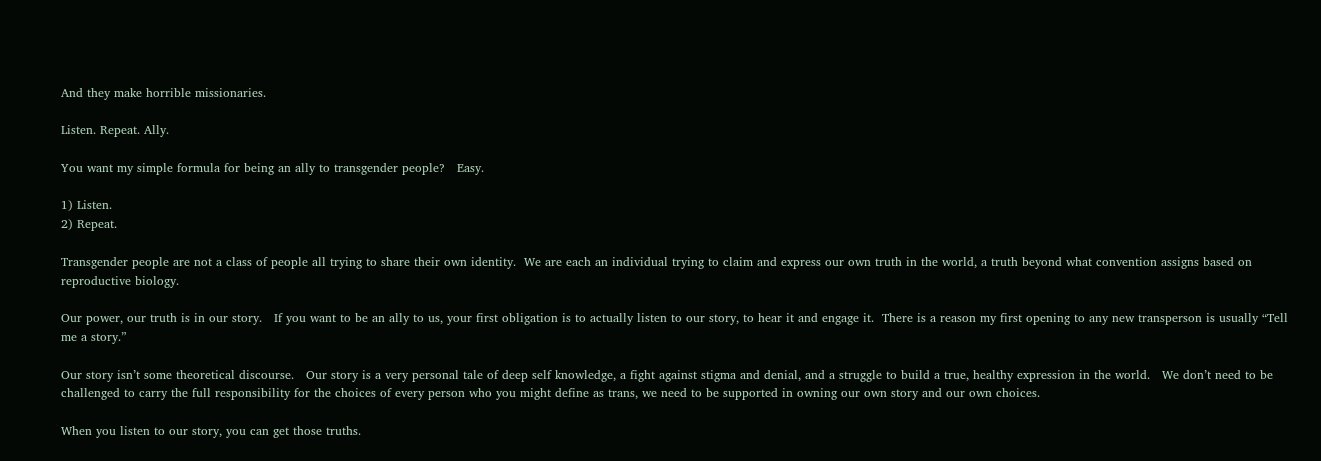And they make horrible missionaries.

Listen. Repeat. Ally.

You want my simple formula for being an ally to transgender people?   Easy.

1) Listen.
2) Repeat.

Transgender people are not a class of people all trying to share their own identity.  We are each an individual trying to claim and express our own truth in the world, a truth beyond what convention assigns based on reproductive biology.

Our power, our truth is in our story.   If you want to be an ally to us, your first obligation is to actually listen to our story, to hear it and engage it.  There is a reason my first opening to any new transperson is usually “Tell me a story.”

Our story isn’t some theoretical discourse.   Our story is a very personal tale of deep self knowledge, a fight against stigma and denial, and a struggle to build a true, healthy expression in the world.   We don’t need to be challenged to carry the full responsibility for the choices of every person who you might define as trans, we need to be supported in owning our own story and our own choices.

When you listen to our story, you can get those truths.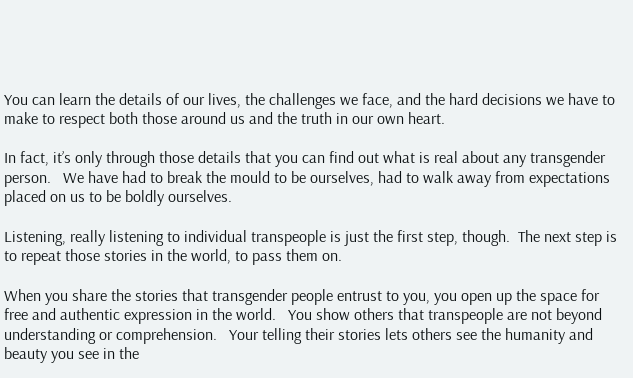You can learn the details of our lives, the challenges we face, and the hard decisions we have to make to respect both those around us and the truth in our own heart.

In fact, it’s only through those details that you can find out what is real about any transgender person.   We have had to break the mould to be ourselves, had to walk away from expectations placed on us to be boldly ourselves.

Listening, really listening to individual transpeople is just the first step, though.  The next step is to repeat those stories in the world, to pass them on.

When you share the stories that transgender people entrust to you, you open up the space for free and authentic expression in the world.   You show others that transpeople are not beyond understanding or comprehension.   Your telling their stories lets others see the humanity and beauty you see in the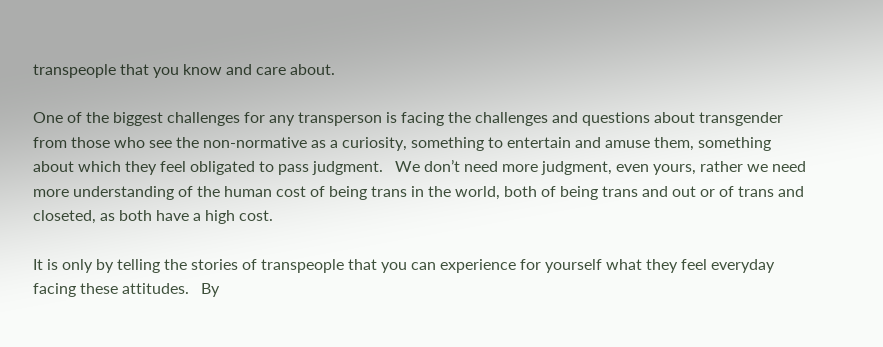transpeople that you know and care about.

One of the biggest challenges for any transperson is facing the challenges and questions about transgender from those who see the non-normative as a curiosity, something to entertain and amuse them, something about which they feel obligated to pass judgment.   We don’t need more judgment, even yours, rather we need more understanding of the human cost of being trans in the world, both of being trans and out or of trans and closeted, as both have a high cost.

It is only by telling the stories of transpeople that you can experience for yourself what they feel everyday facing these attitudes.   By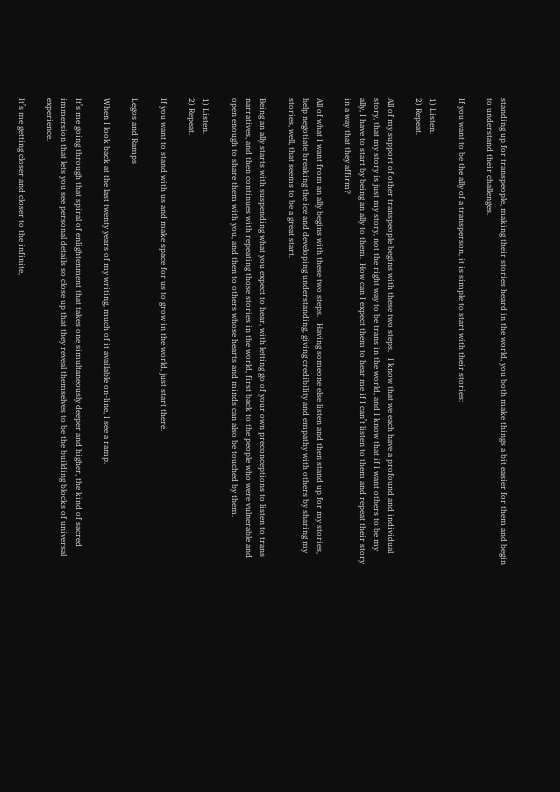standing up for transpeople, making their stories heard in the world, you both make things a bit easier for them and begin to understand their challenges.

If you want to be the ally of a transperson, it is simple to start with their stories:

1) Listen.
2) Repeat.

All of my support of other transpeople begins with these two steps.   I know that we each have a profound and individual story, that my story is just my story, not the right way to be trans in the world, and I know that if I want others to be my ally, I have to start by being an ally to them.  How can I expect them to hear me if I can’t listen to them and repeat their story in a way that they affirm?

All of what I want from an ally begins with these two steps.   Having someone else listen and then stand up for my stories, help negotiate breaking the ice and developing understanding, giving credibility and empathy with others by sharing my stories, well, that seems to be a great start.

Being an ally starts with suspending what you expect to hear, with letting go of your own preconceptions to listen to trans narratives, and then continues with repeating those stories in the world, first back to the people who were vulnerable and open enough to share them with you, and then to others whose hearts and minds can also be touched by them.

1) Listen.
2) Repeat.

If you want to stand with us and make space for us to grow in the world, just start there.

Legos and Ramps

When I look back at the last twenty years of my writing, much of it available on-line, I see a ramp.

It’s me going through that spiral of enlightenment that takes one simultaneously deeper and higher, the kind of sacred immersion that lets you see personal details so close up that they reveal themselves to be the building blocks of universal experience.

It’s me getting closer and closer to the infinite,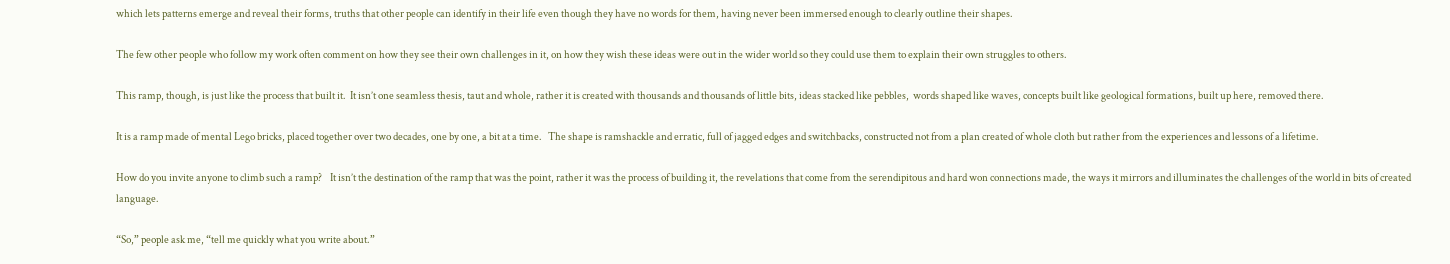which lets patterns emerge and reveal their forms, truths that other people can identify in their life even though they have no words for them, having never been immersed enough to clearly outline their shapes.

The few other people who follow my work often comment on how they see their own challenges in it, on how they wish these ideas were out in the wider world so they could use them to explain their own struggles to others.

This ramp, though, is just like the process that built it.  It isn’t one seamless thesis, taut and whole, rather it is created with thousands and thousands of little bits, ideas stacked like pebbles,  words shaped like waves, concepts built like geological formations, built up here, removed there.

It is a ramp made of mental Lego bricks, placed together over two decades, one by one, a bit at a time.   The shape is ramshackle and erratic, full of jagged edges and switchbacks, constructed not from a plan created of whole cloth but rather from the experiences and lessons of a lifetime.

How do you invite anyone to climb such a ramp?    It isn’t the destination of the ramp that was the point, rather it was the process of building it, the revelations that come from the serendipitous and hard won connections made, the ways it mirrors and illuminates the challenges of the world in bits of created language.

“So,” people ask me, “tell me quickly what you write about.”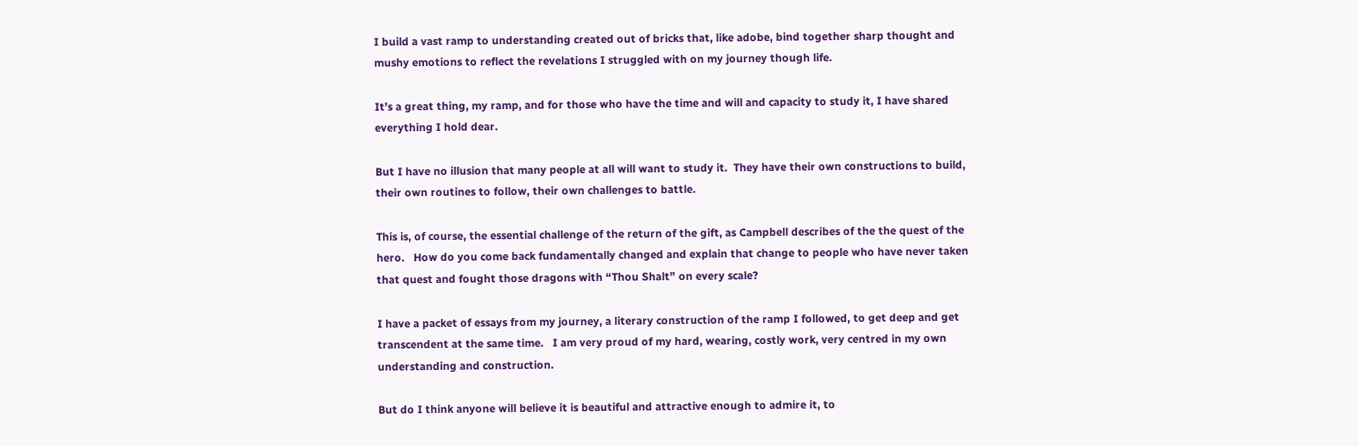I build a vast ramp to understanding created out of bricks that, like adobe, bind together sharp thought and mushy emotions to reflect the revelations I struggled with on my journey though life.

It’s a great thing, my ramp, and for those who have the time and will and capacity to study it, I have shared everything I hold dear.

But I have no illusion that many people at all will want to study it.  They have their own constructions to build, their own routines to follow, their own challenges to battle.

This is, of course, the essential challenge of the return of the gift, as Campbell describes of the the quest of the hero.   How do you come back fundamentally changed and explain that change to people who have never taken that quest and fought those dragons with “Thou Shalt” on every scale?

I have a packet of essays from my journey, a literary construction of the ramp I followed, to get deep and get transcendent at the same time.   I am very proud of my hard, wearing, costly work, very centred in my own understanding and construction.

But do I think anyone will believe it is beautiful and attractive enough to admire it, to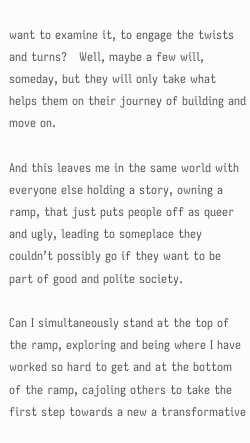want to examine it, to engage the twists and turns?   Well, maybe a few will, someday, but they will only take what helps them on their journey of building and move on.

And this leaves me in the same world with everyone else holding a story, owning a ramp, that just puts people off as queer and ugly, leading to someplace they couldn’t possibly go if they want to be part of good and polite society.

Can I simultaneously stand at the top of the ramp, exploring and being where I have worked so hard to get and at the bottom of the ramp, cajoling others to take the first step towards a new a transformative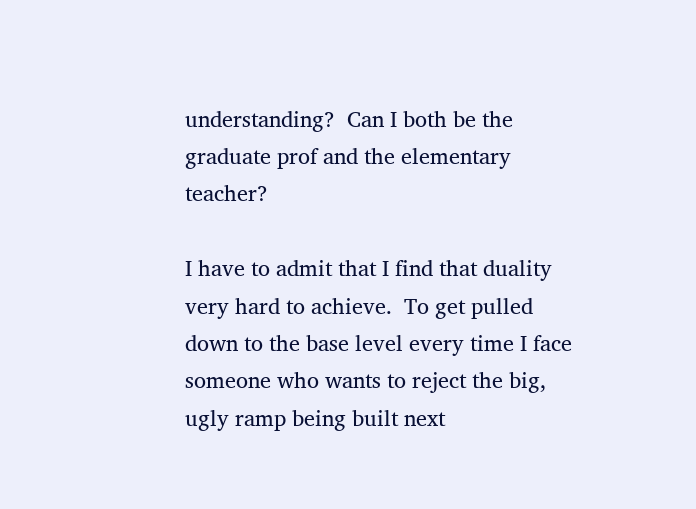understanding?  Can I both be the graduate prof and the elementary teacher?

I have to admit that I find that duality very hard to achieve.  To get pulled down to the base level every time I face someone who wants to reject the big, ugly ramp being built next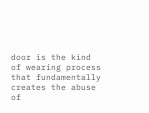door is the kind of wearing process that fundamentally creates the abuse of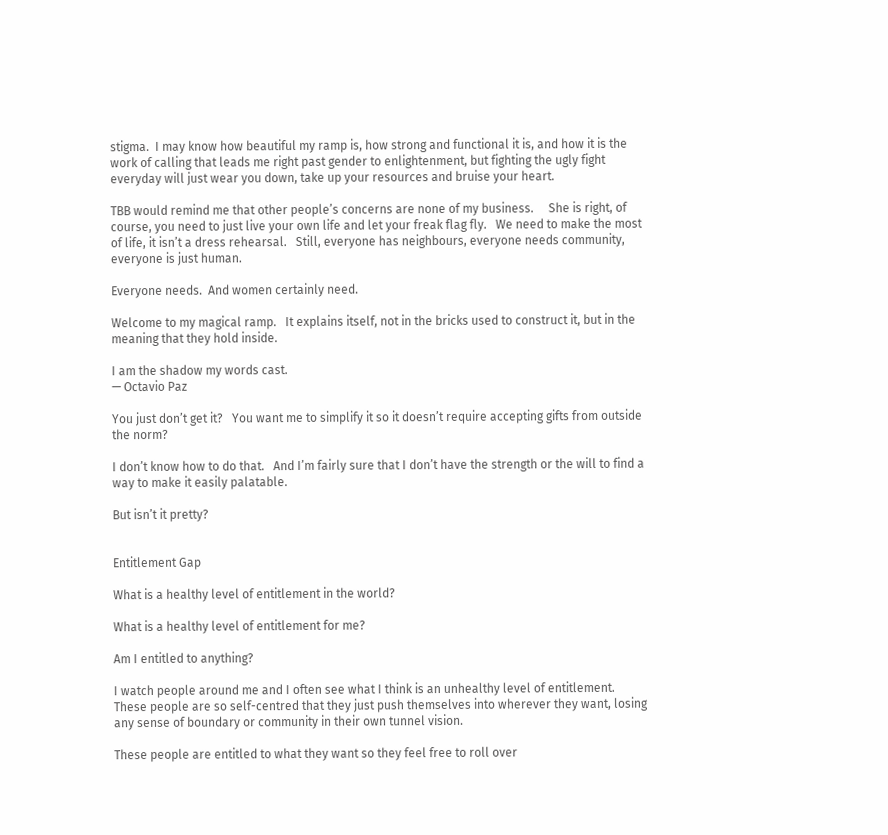stigma.  I may know how beautiful my ramp is, how strong and functional it is, and how it is the work of calling that leads me right past gender to enlightenment, but fighting the ugly fight everyday will just wear you down, take up your resources and bruise your heart.

TBB would remind me that other people’s concerns are none of my business.     She is right, of course, you need to just live your own life and let your freak flag fly.   We need to make the most of life, it isn’t a dress rehearsal.   Still, everyone has neighbours, everyone needs community, everyone is just human.

Everyone needs.  And women certainly need.

Welcome to my magical ramp.   It explains itself, not in the bricks used to construct it, but in the meaning that they hold inside.

I am the shadow my words cast.
— Octavio Paz

You just don’t get it?   You want me to simplify it so it doesn’t require accepting gifts from outside the norm?

I don’t know how to do that.   And I’m fairly sure that I don’t have the strength or the will to find a way to make it easily palatable.

But isn’t it pretty?


Entitlement Gap

What is a healthy level of entitlement in the world?

What is a healthy level of entitlement for me?

Am I entitled to anything?

I watch people around me and I often see what I think is an unhealthy level of entitlement.  These people are so self-centred that they just push themselves into wherever they want, losing any sense of boundary or community in their own tunnel vision.

These people are entitled to what they want so they feel free to roll over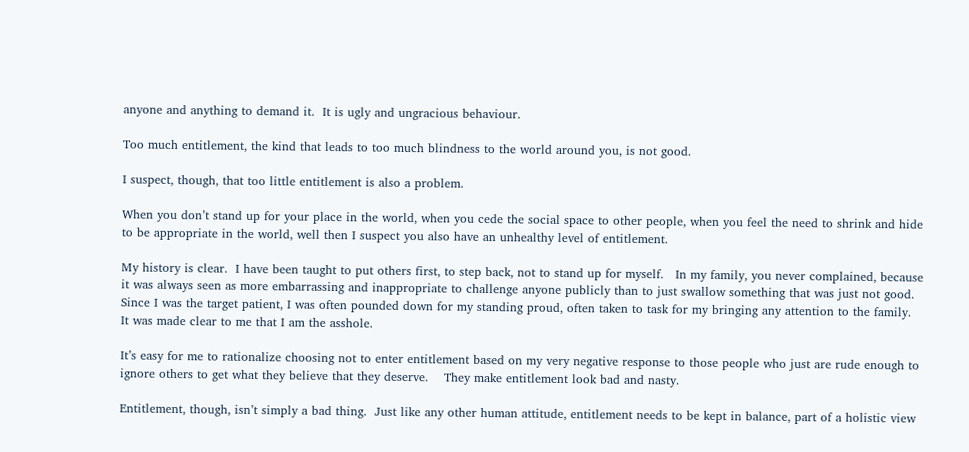anyone and anything to demand it.  It is ugly and ungracious behaviour.

Too much entitlement, the kind that leads to too much blindness to the world around you, is not good.

I suspect, though, that too little entitlement is also a problem.

When you don’t stand up for your place in the world, when you cede the social space to other people, when you feel the need to shrink and hide to be appropriate in the world, well then I suspect you also have an unhealthy level of entitlement.

My history is clear.  I have been taught to put others first, to step back, not to stand up for myself.   In my family, you never complained, because it was always seen as more embarrassing and inappropriate to challenge anyone publicly than to just swallow something that was just not good.    Since I was the target patient, I was often pounded down for my standing proud, often taken to task for my bringing any attention to the family.   It was made clear to me that I am the asshole.

It’s easy for me to rationalize choosing not to enter entitlement based on my very negative response to those people who just are rude enough to ignore others to get what they believe that they deserve.    They make entitlement look bad and nasty.

Entitlement, though, isn’t simply a bad thing.  Just like any other human attitude, entitlement needs to be kept in balance, part of a holistic view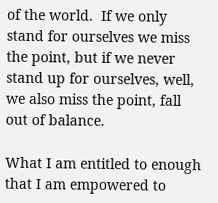of the world.  If we only stand for ourselves we miss the point, but if we never stand up for ourselves, well, we also miss the point, fall out of balance.

What I am entitled to enough that I am empowered to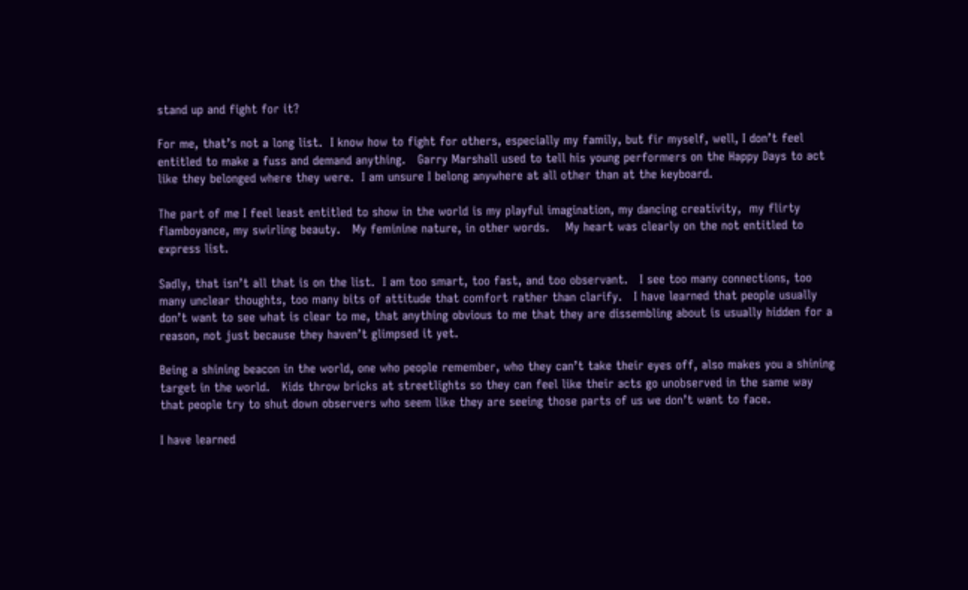stand up and fight for it?

For me, that’s not a long list.  I know how to fight for others, especially my family, but fir myself, well, I don’t feel entitled to make a fuss and demand anything.   Garry Marshall used to tell his young performers on the Happy Days to act like they belonged where they were.  I am unsure I belong anywhere at all other than at the keyboard.

The part of me I feel least entitled to show in the world is my playful imagination, my dancing creativity,  my flirty flamboyance, my swirling beauty.   My feminine nature, in other words.    My heart was clearly on the not entitled to express list.

Sadly, that isn’t all that is on the list.  I am too smart, too fast, and too observant.   I see too many connections, too many unclear thoughts, too many bits of attitude that comfort rather than clarify.   I have learned that people usually don’t want to see what is clear to me, that anything obvious to me that they are dissembling about is usually hidden for a reason, not just because they haven’t glimpsed it yet.

Being a shining beacon in the world, one who people remember, who they can’t take their eyes off, also makes you a shining target in the world.   Kids throw bricks at streetlights so they can feel like their acts go unobserved in the same way that people try to shut down observers who seem like they are seeing those parts of us we don’t want to face.

I have learned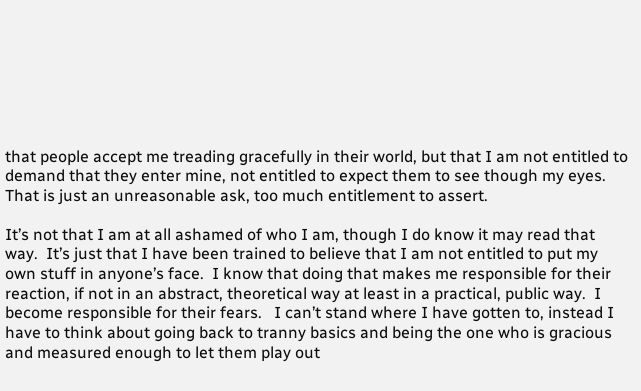that people accept me treading gracefully in their world, but that I am not entitled to demand that they enter mine, not entitled to expect them to see though my eyes.   That is just an unreasonable ask, too much entitlement to assert.

It’s not that I am at all ashamed of who I am, though I do know it may read that way.  It’s just that I have been trained to believe that I am not entitled to put my own stuff in anyone’s face.  I know that doing that makes me responsible for their reaction, if not in an abstract, theoretical way at least in a practical, public way.  I become responsible for their fears.   I can’t stand where I have gotten to, instead I have to think about going back to tranny basics and being the one who is gracious and measured enough to let them play out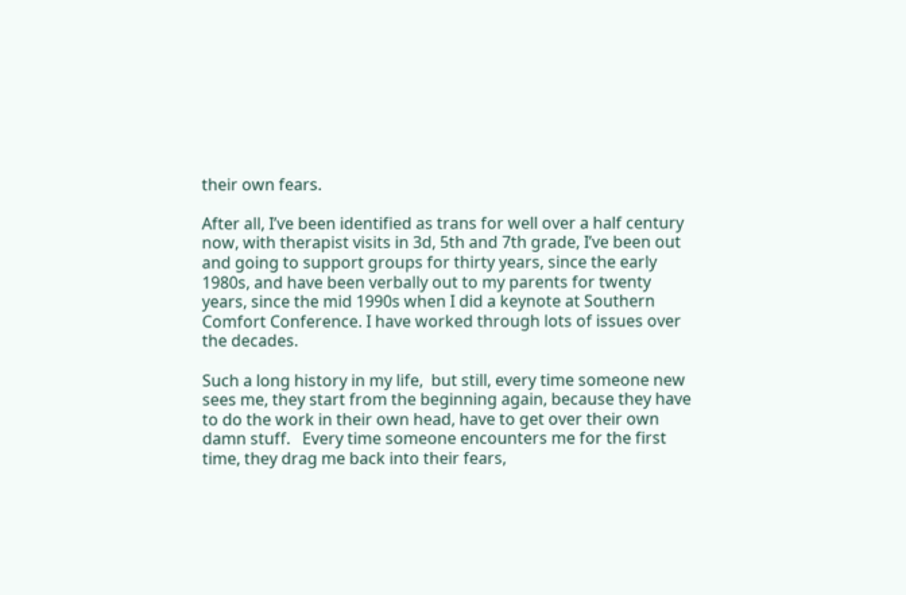their own fears.

After all, I’ve been identified as trans for well over a half century now, with therapist visits in 3d, 5th and 7th grade, I’ve been out and going to support groups for thirty years, since the early 1980s, and have been verbally out to my parents for twenty years, since the mid 1990s when I did a keynote at Southern Comfort Conference. I have worked through lots of issues over the decades.

Such a long history in my life,  but still, every time someone new sees me, they start from the beginning again, because they have to do the work in their own head, have to get over their own damn stuff.   Every time someone encounters me for the first time, they drag me back into their fears,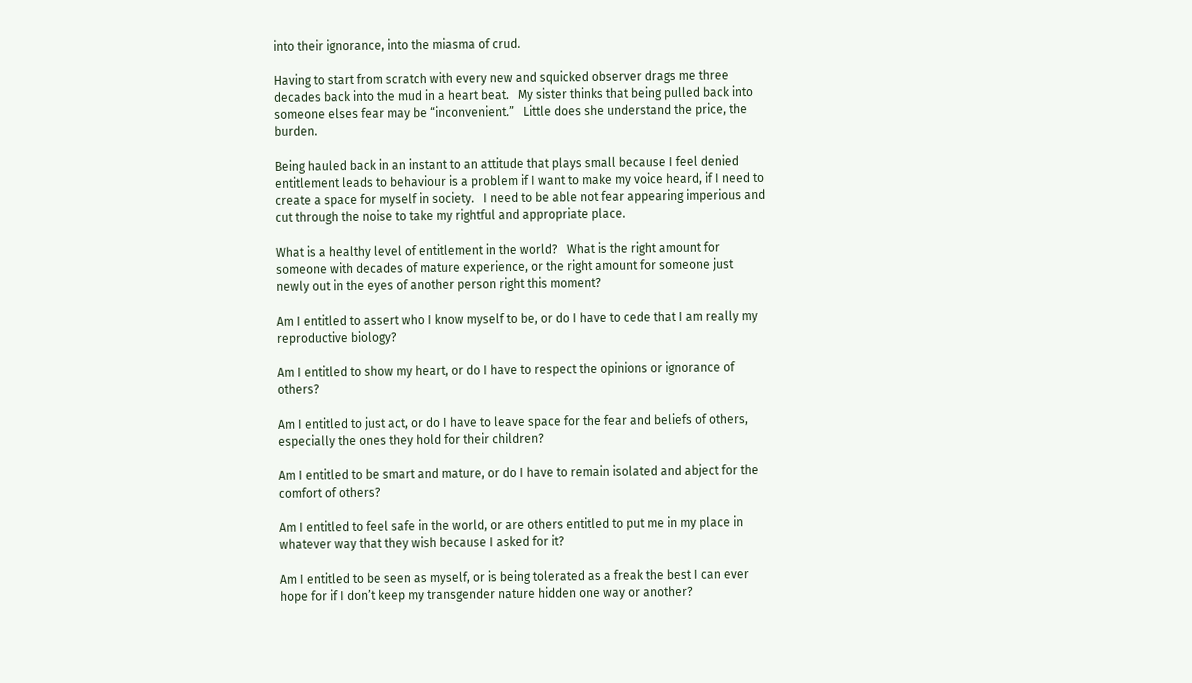into their ignorance, into the miasma of crud.

Having to start from scratch with every new and squicked observer drags me three decades back into the mud in a heart beat.   My sister thinks that being pulled back into someone elses fear may be “inconvenient.”   Little does she understand the price, the burden.

Being hauled back in an instant to an attitude that plays small because I feel denied entitlement leads to behaviour is a problem if I want to make my voice heard, if I need to create a space for myself in society.   I need to be able not fear appearing imperious and cut through the noise to take my rightful and appropriate place.

What is a healthy level of entitlement in the world?   What is the right amount for someone with decades of mature experience, or the right amount for someone just newly out in the eyes of another person right this moment?

Am I entitled to assert who I know myself to be, or do I have to cede that I am really my reproductive biology?

Am I entitled to show my heart, or do I have to respect the opinions or ignorance of others?

Am I entitled to just act, or do I have to leave space for the fear and beliefs of others, especially the ones they hold for their children?

Am I entitled to be smart and mature, or do I have to remain isolated and abject for the comfort of others?

Am I entitled to feel safe in the world, or are others entitled to put me in my place in whatever way that they wish because I asked for it?

Am I entitled to be seen as myself, or is being tolerated as a freak the best I can ever hope for if I don’t keep my transgender nature hidden one way or another?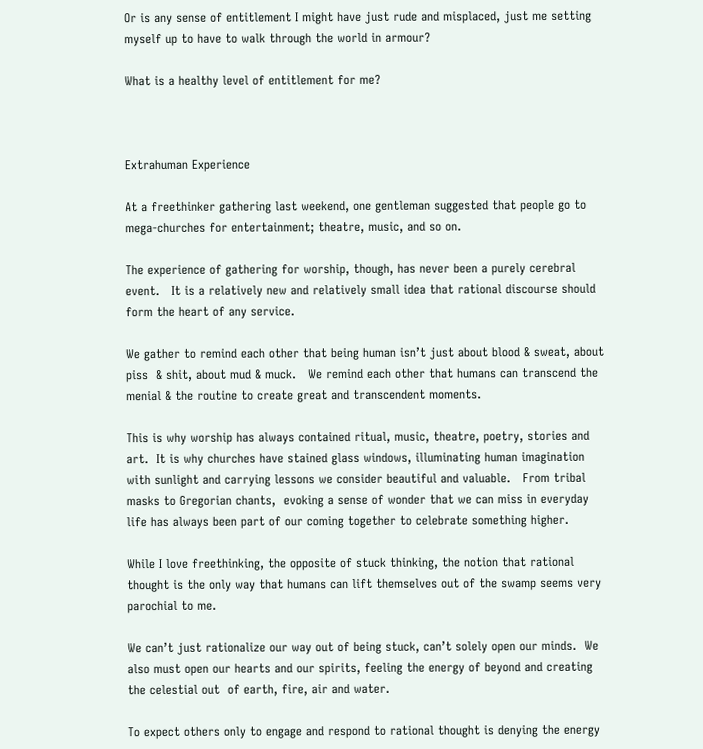Or is any sense of entitlement I might have just rude and misplaced, just me setting myself up to have to walk through the world in armour?

What is a healthy level of entitlement for me?



Extrahuman Experience

At a freethinker gathering last weekend, one gentleman suggested that people go to mega-churches for entertainment; theatre, music, and so on.

The experience of gathering for worship, though, has never been a purely cerebral event.   It is a relatively new and relatively small idea that rational discourse should form the heart of any service.

We gather to remind each other that being human isn’t just about blood & sweat, about piss  & shit, about mud & muck.   We remind each other that humans can transcend the menial & the routine to create great and transcendent moments.

This is why worship has always contained ritual, music, theatre, poetry, stories and art.  It is why churches have stained glass windows, illuminating human imagination with sunlight and carrying lessons we consider beautiful and valuable.   From tribal masks to Gregorian chants,  evoking a sense of wonder that we can miss in everyday life has always been part of our coming together to celebrate something higher.

While I love freethinking, the opposite of stuck thinking, the notion that rational thought is the only way that humans can lift themselves out of the swamp seems very parochial to me.

We can’t just rationalize our way out of being stuck, can’t solely open our minds.  We also must open our hearts and our spirits, feeling the energy of beyond and creating the celestial out  of earth, fire, air and water.

To expect others only to engage and respond to rational thought is denying the energy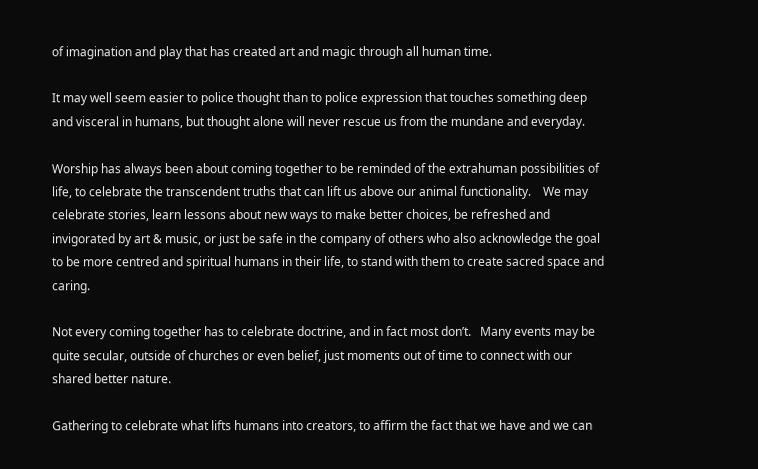of imagination and play that has created art and magic through all human time.

It may well seem easier to police thought than to police expression that touches something deep and visceral in humans, but thought alone will never rescue us from the mundane and everyday.

Worship has always been about coming together to be reminded of the extrahuman possibilities of life, to celebrate the transcendent truths that can lift us above our animal functionality.    We may celebrate stories, learn lessons about new ways to make better choices, be refreshed and invigorated by art & music, or just be safe in the company of others who also acknowledge the goal to be more centred and spiritual humans in their life, to stand with them to create sacred space and caring.

Not every coming together has to celebrate doctrine, and in fact most don’t.   Many events may be quite secular, outside of churches or even belief, just moments out of time to connect with our shared better nature.

Gathering to celebrate what lifts humans into creators, to affirm the fact that we have and we can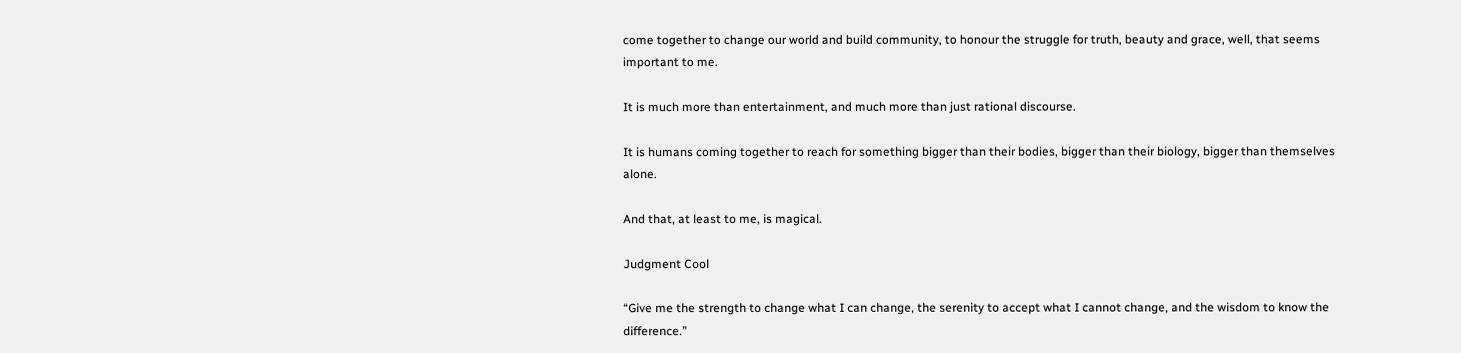come together to change our world and build community, to honour the struggle for truth, beauty and grace, well, that seems important to me.

It is much more than entertainment, and much more than just rational discourse.

It is humans coming together to reach for something bigger than their bodies, bigger than their biology, bigger than themselves alone.

And that, at least to me, is magical.

Judgment Cool

“Give me the strength to change what I can change, the serenity to accept what I cannot change, and the wisdom to know the difference.”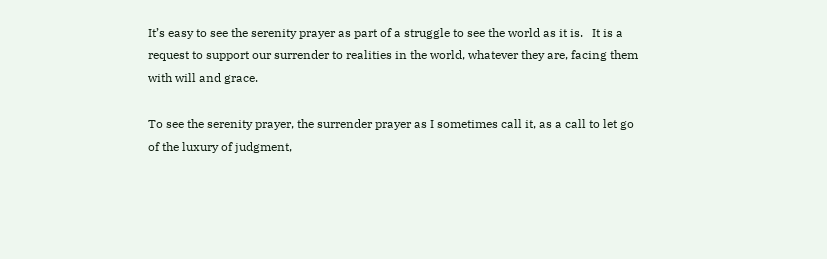It’s easy to see the serenity prayer as part of a struggle to see the world as it is.   It is a request to support our surrender to realities in the world, whatever they are, facing them with will and grace.

To see the serenity prayer, the surrender prayer as I sometimes call it, as a call to let go of the luxury of judgment,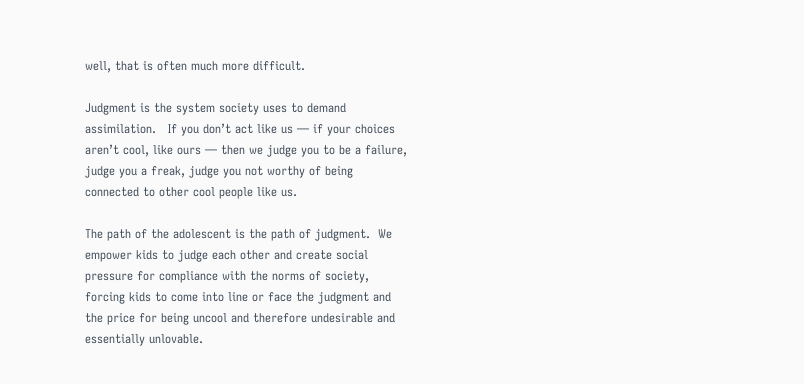well, that is often much more difficult.

Judgment is the system society uses to demand assimilation.   If you don’t act like us — if your choices aren’t cool, like ours — then we judge you to be a failure, judge you a freak, judge you not worthy of being connected to other cool people like us.

The path of the adolescent is the path of judgment.  We empower kids to judge each other and create social pressure for compliance with the norms of society, forcing kids to come into line or face the judgment and the price for being uncool and therefore undesirable and essentially unlovable.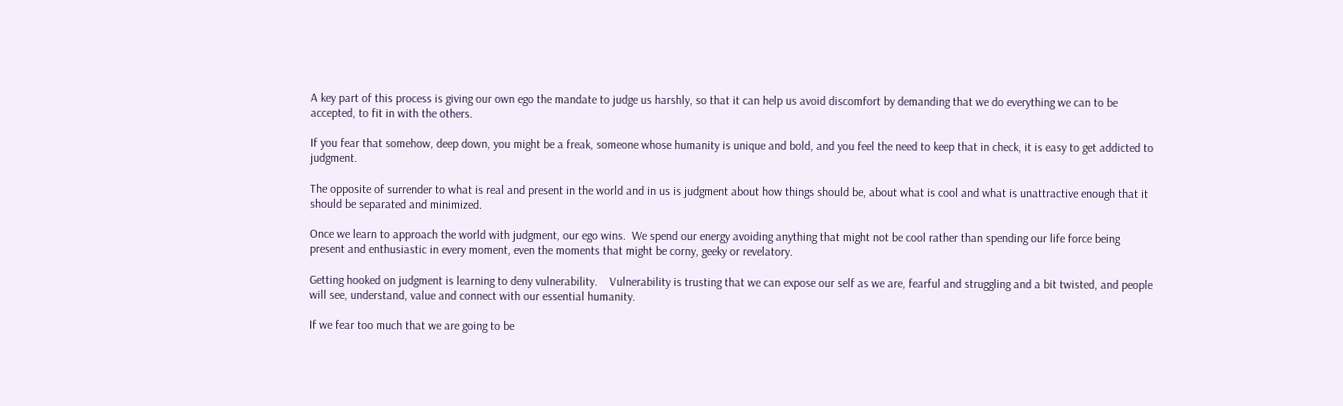A key part of this process is giving our own ego the mandate to judge us harshly, so that it can help us avoid discomfort by demanding that we do everything we can to be accepted, to fit in with the others.

If you fear that somehow, deep down, you might be a freak, someone whose humanity is unique and bold, and you feel the need to keep that in check, it is easy to get addicted to judgment.

The opposite of surrender to what is real and present in the world and in us is judgment about how things should be, about what is cool and what is unattractive enough that it should be separated and minimized.

Once we learn to approach the world with judgment, our ego wins.  We spend our energy avoiding anything that might not be cool rather than spending our life force being present and enthusiastic in every moment, even the moments that might be corny, geeky or revelatory.

Getting hooked on judgment is learning to deny vulnerability.    Vulnerability is trusting that we can expose our self as we are, fearful and struggling and a bit twisted, and people will see, understand, value and connect with our essential humanity.

If we fear too much that we are going to be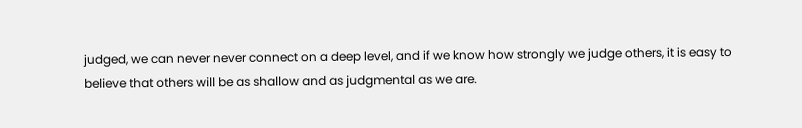judged, we can never never connect on a deep level, and if we know how strongly we judge others, it is easy to believe that others will be as shallow and as judgmental as we are.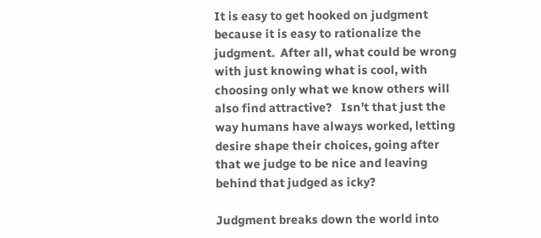It is easy to get hooked on judgment because it is easy to rationalize the judgment.  After all, what could be wrong with just knowing what is cool, with choosing only what we know others will also find attractive?   Isn’t that just the way humans have always worked, letting desire shape their choices, going after that we judge to be nice and leaving behind that judged as icky?

Judgment breaks down the world into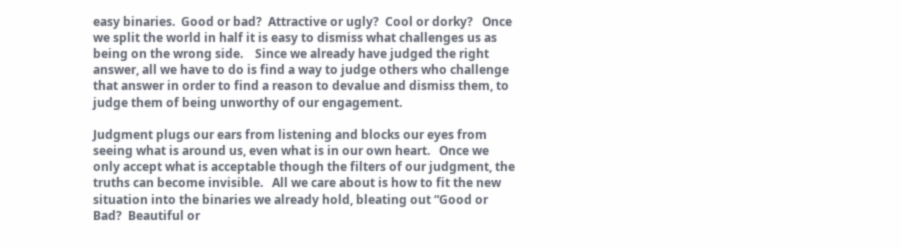easy binaries.  Good or bad?  Attractive or ugly?  Cool or dorky?   Once we split the world in half it is easy to dismiss what challenges us as being on the wrong side.    Since we already have judged the right answer, all we have to do is find a way to judge others who challenge that answer in order to find a reason to devalue and dismiss them, to judge them of being unworthy of our engagement.

Judgment plugs our ears from listening and blocks our eyes from seeing what is around us, even what is in our own heart.   Once we only accept what is acceptable though the filters of our judgment, the truths can become invisible.   All we care about is how to fit the new situation into the binaries we already hold, bleating out “Good or Bad?  Beautiful or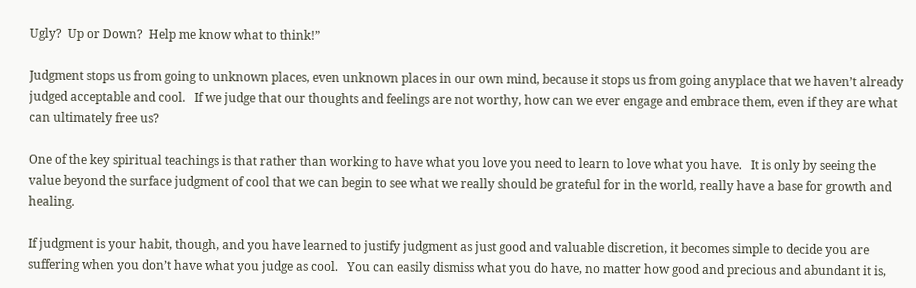Ugly?  Up or Down?  Help me know what to think!”

Judgment stops us from going to unknown places, even unknown places in our own mind, because it stops us from going anyplace that we haven’t already judged acceptable and cool.   If we judge that our thoughts and feelings are not worthy, how can we ever engage and embrace them, even if they are what can ultimately free us?

One of the key spiritual teachings is that rather than working to have what you love you need to learn to love what you have.   It is only by seeing the value beyond the surface judgment of cool that we can begin to see what we really should be grateful for in the world, really have a base for growth and healing.

If judgment is your habit, though, and you have learned to justify judgment as just good and valuable discretion, it becomes simple to decide you are suffering when you don’t have what you judge as cool.   You can easily dismiss what you do have, no matter how good and precious and abundant it is,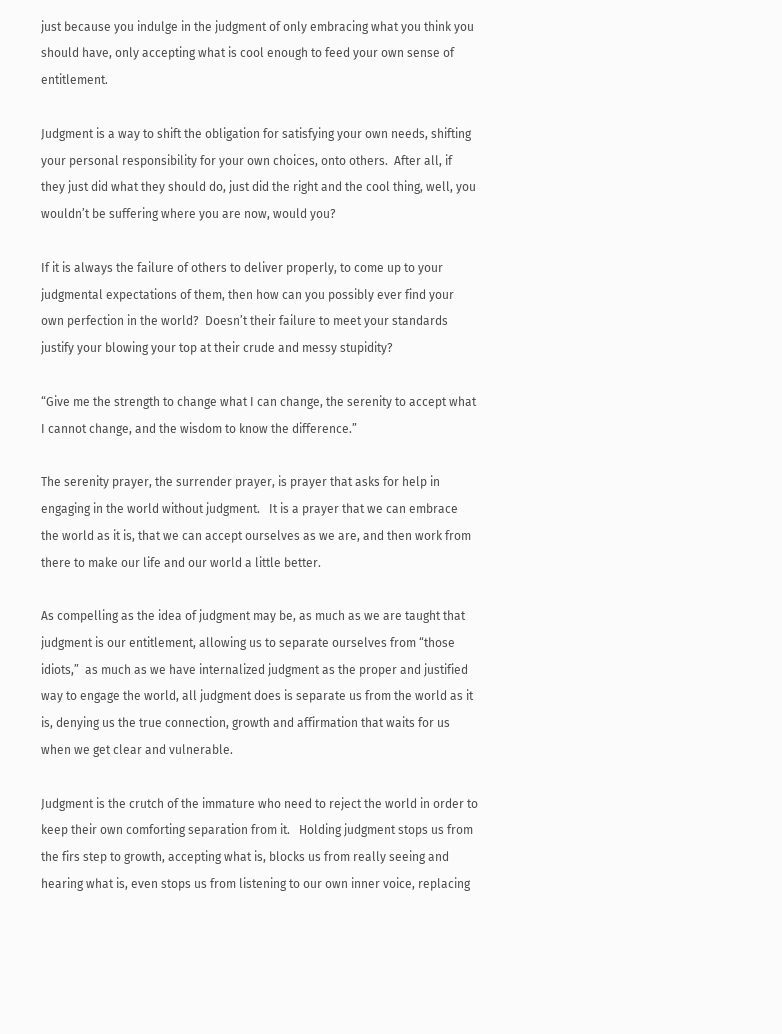just because you indulge in the judgment of only embracing what you think you should have, only accepting what is cool enough to feed your own sense of entitlement.

Judgment is a way to shift the obligation for satisfying your own needs, shifting your personal responsibility for your own choices, onto others.  After all, if they just did what they should do, just did the right and the cool thing, well, you wouldn’t be suffering where you are now, would you?

If it is always the failure of others to deliver properly, to come up to your judgmental expectations of them, then how can you possibly ever find your own perfection in the world?  Doesn’t their failure to meet your standards justify your blowing your top at their crude and messy stupidity?

“Give me the strength to change what I can change, the serenity to accept what I cannot change, and the wisdom to know the difference.”

The serenity prayer, the surrender prayer, is prayer that asks for help in engaging in the world without judgment.   It is a prayer that we can embrace the world as it is, that we can accept ourselves as we are, and then work from there to make our life and our world a little better.

As compelling as the idea of judgment may be, as much as we are taught that judgment is our entitlement, allowing us to separate ourselves from “those idiots,”  as much as we have internalized judgment as the proper and justified way to engage the world, all judgment does is separate us from the world as it is, denying us the true connection, growth and affirmation that waits for us when we get clear and vulnerable.

Judgment is the crutch of the immature who need to reject the world in order to keep their own comforting separation from it.   Holding judgment stops us from the firs step to growth, accepting what is, blocks us from really seeing and hearing what is, even stops us from listening to our own inner voice, replacing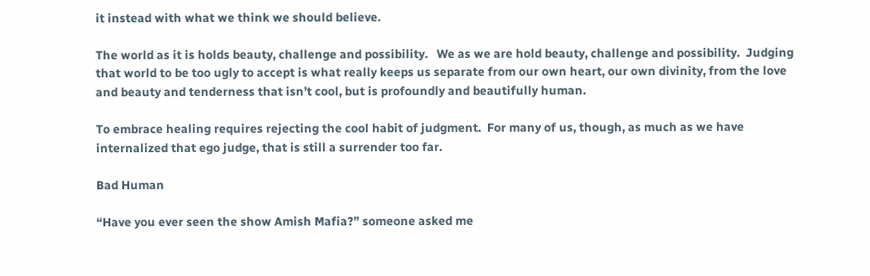it instead with what we think we should believe.

The world as it is holds beauty, challenge and possibility.   We as we are hold beauty, challenge and possibility.  Judging that world to be too ugly to accept is what really keeps us separate from our own heart, our own divinity, from the love and beauty and tenderness that isn’t cool, but is profoundly and beautifully human.

To embrace healing requires rejecting the cool habit of judgment.  For many of us, though, as much as we have internalized that ego judge, that is still a surrender too far.

Bad Human

“Have you ever seen the show Amish Mafia?” someone asked me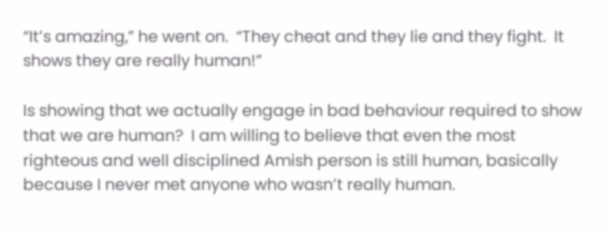“It’s amazing,” he went on.  “They cheat and they lie and they fight.  It shows they are really human!”

Is showing that we actually engage in bad behaviour required to show that we are human?  I am willing to believe that even the most righteous and well disciplined Amish person is still human, basically because I never met anyone who wasn’t really human.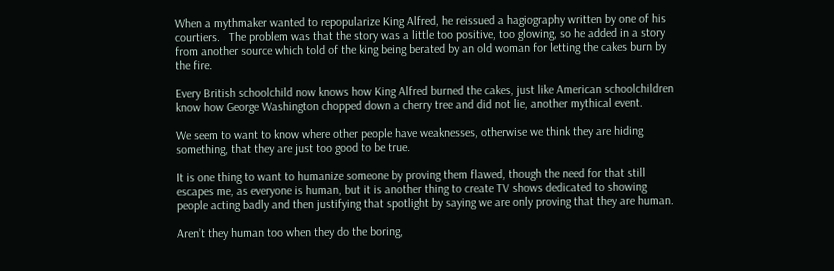When a mythmaker wanted to repopularize King Alfred, he reissued a hagiography written by one of his courtiers.   The problem was that the story was a little too positive, too glowing, so he added in a story from another source which told of the king being berated by an old woman for letting the cakes burn by the fire.

Every British schoolchild now knows how King Alfred burned the cakes, just like American schoolchildren know how George Washington chopped down a cherry tree and did not lie, another mythical event.

We seem to want to know where other people have weaknesses, otherwise we think they are hiding something, that they are just too good to be true.

It is one thing to want to humanize someone by proving them flawed, though the need for that still escapes me, as everyone is human, but it is another thing to create TV shows dedicated to showing people acting badly and then justifying that spotlight by saying we are only proving that they are human.

Aren’t they human too when they do the boring,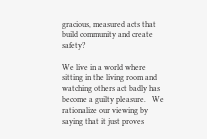gracious, measured acts that build community and create safety?

We live in a world where sitting in the living room and watching others act badly has become a guilty pleasure.   We rationalize our viewing by saying that it just proves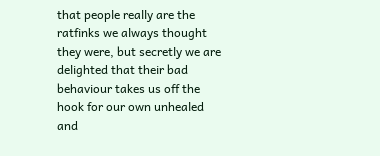that people really are the ratfinks we always thought they were, but secretly we are delighted that their bad behaviour takes us off the hook for our own unhealed and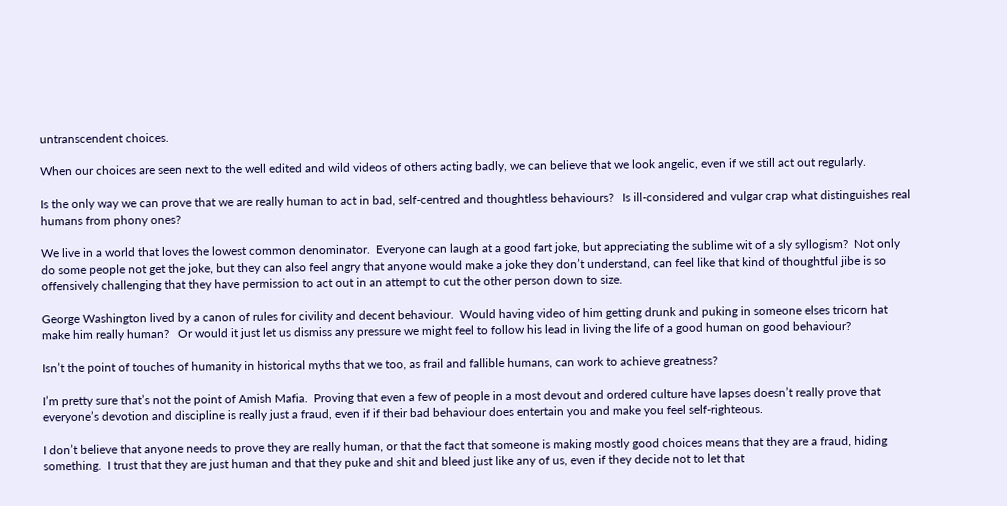untranscendent choices.

When our choices are seen next to the well edited and wild videos of others acting badly, we can believe that we look angelic, even if we still act out regularly.

Is the only way we can prove that we are really human to act in bad, self-centred and thoughtless behaviours?   Is ill-considered and vulgar crap what distinguishes real humans from phony ones?

We live in a world that loves the lowest common denominator.  Everyone can laugh at a good fart joke, but appreciating the sublime wit of a sly syllogism?  Not only do some people not get the joke, but they can also feel angry that anyone would make a joke they don’t understand, can feel like that kind of thoughtful jibe is so offensively challenging that they have permission to act out in an attempt to cut the other person down to size.

George Washington lived by a canon of rules for civility and decent behaviour.  Would having video of him getting drunk and puking in someone elses tricorn hat make him really human?   Or would it just let us dismiss any pressure we might feel to follow his lead in living the life of a good human on good behaviour?

Isn’t the point of touches of humanity in historical myths that we too, as frail and fallible humans, can work to achieve greatness?

I’m pretty sure that’s not the point of Amish Mafia.  Proving that even a few of people in a most devout and ordered culture have lapses doesn’t really prove that everyone’s devotion and discipline is really just a fraud, even if if their bad behaviour does entertain you and make you feel self-righteous.

I don’t believe that anyone needs to prove they are really human, or that the fact that someone is making mostly good choices means that they are a fraud, hiding something.  I trust that they are just human and that they puke and shit and bleed just like any of us, even if they decide not to let that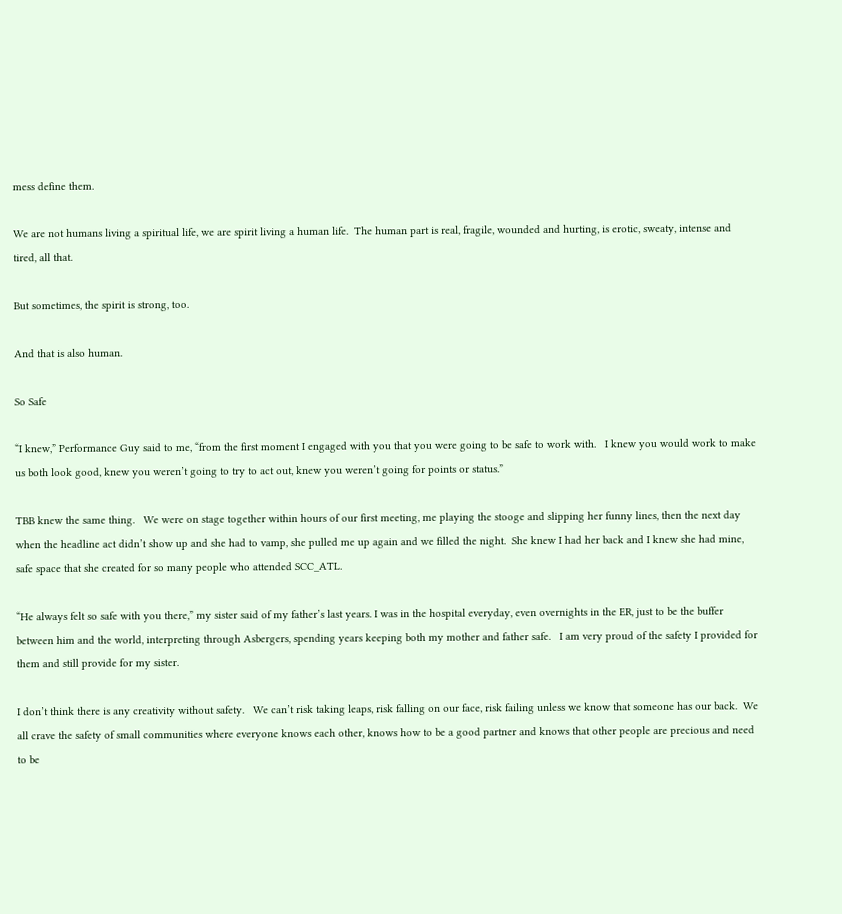mess define them.

We are not humans living a spiritual life, we are spirit living a human life.  The human part is real, fragile, wounded and hurting, is erotic, sweaty, intense and tired, all that.

But sometimes, the spirit is strong, too.

And that is also human.

So Safe

“I knew,” Performance Guy said to me, “from the first moment I engaged with you that you were going to be safe to work with.   I knew you would work to make us both look good, knew you weren’t going to try to act out, knew you weren’t going for points or status.”

TBB knew the same thing.   We were on stage together within hours of our first meeting, me playing the stooge and slipping her funny lines, then the next day when the headline act didn’t show up and she had to vamp, she pulled me up again and we filled the night.  She knew I had her back and I knew she had mine, safe space that she created for so many people who attended SCC_ATL.

“He always felt so safe with you there,” my sister said of my father’s last years. I was in the hospital everyday, even overnights in the ER, just to be the buffer between him and the world, interpreting through Asbergers, spending years keeping both my mother and father safe.   I am very proud of the safety I provided for them and still provide for my sister.

I don’t think there is any creativity without safety.   We can’t risk taking leaps, risk falling on our face, risk failing unless we know that someone has our back.  We all crave the safety of small communities where everyone knows each other, knows how to be a good partner and knows that other people are precious and need to be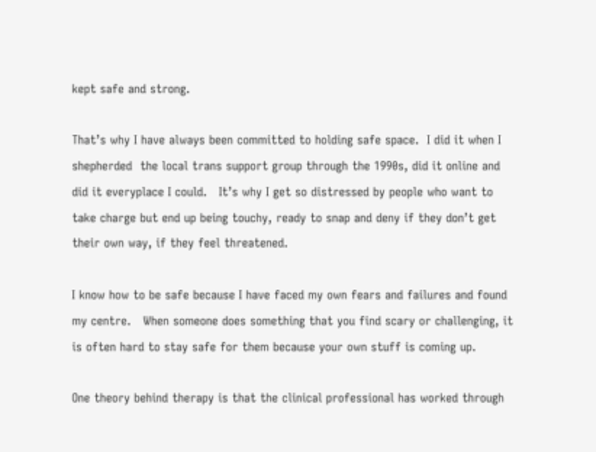kept safe and strong.

That’s why I have always been committed to holding safe space.  I did it when I shepherded  the local trans support group through the 1990s, did it online and did it everyplace I could.   It’s why I get so distressed by people who want to take charge but end up being touchy, ready to snap and deny if they don’t get their own way, if they feel threatened.

I know how to be safe because I have faced my own fears and failures and found my centre.   When someone does something that you find scary or challenging, it is often hard to stay safe for them because your own stuff is coming up.

One theory behind therapy is that the clinical professional has worked through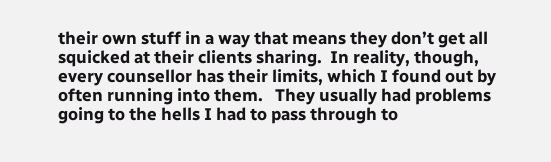their own stuff in a way that means they don’t get all squicked at their clients sharing.  In reality, though, every counsellor has their limits, which I found out by often running into them.   They usually had problems going to the hells I had to pass through to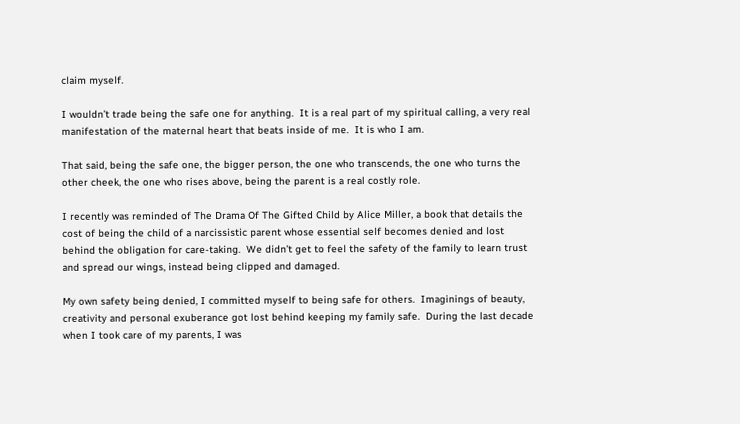claim myself.

I wouldn’t trade being the safe one for anything.  It is a real part of my spiritual calling, a very real manifestation of the maternal heart that beats inside of me.  It is who I am.

That said, being the safe one, the bigger person, the one who transcends, the one who turns the other cheek, the one who rises above, being the parent is a real costly role.

I recently was reminded of The Drama Of The Gifted Child by Alice Miller, a book that details the cost of being the child of a narcissistic parent whose essential self becomes denied and lost behind the obligation for care-taking.  We didn’t get to feel the safety of the family to learn trust and spread our wings, instead being clipped and damaged.

My own safety being denied, I committed myself to being safe for others.  Imaginings of beauty, creativity and personal exuberance got lost behind keeping my family safe.  During the last decade when I took care of my parents, I was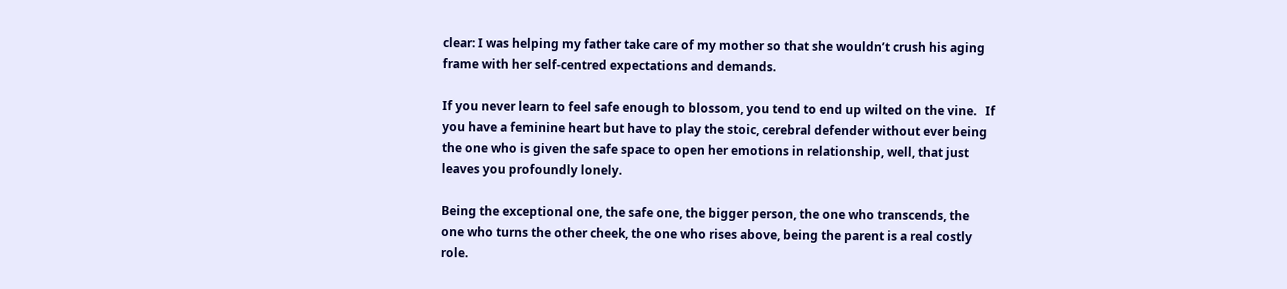clear: I was helping my father take care of my mother so that she wouldn’t crush his aging frame with her self-centred expectations and demands.

If you never learn to feel safe enough to blossom, you tend to end up wilted on the vine.   If you have a feminine heart but have to play the stoic, cerebral defender without ever being the one who is given the safe space to open her emotions in relationship, well, that just leaves you profoundly lonely.

Being the exceptional one, the safe one, the bigger person, the one who transcends, the one who turns the other cheek, the one who rises above, being the parent is a real costly role.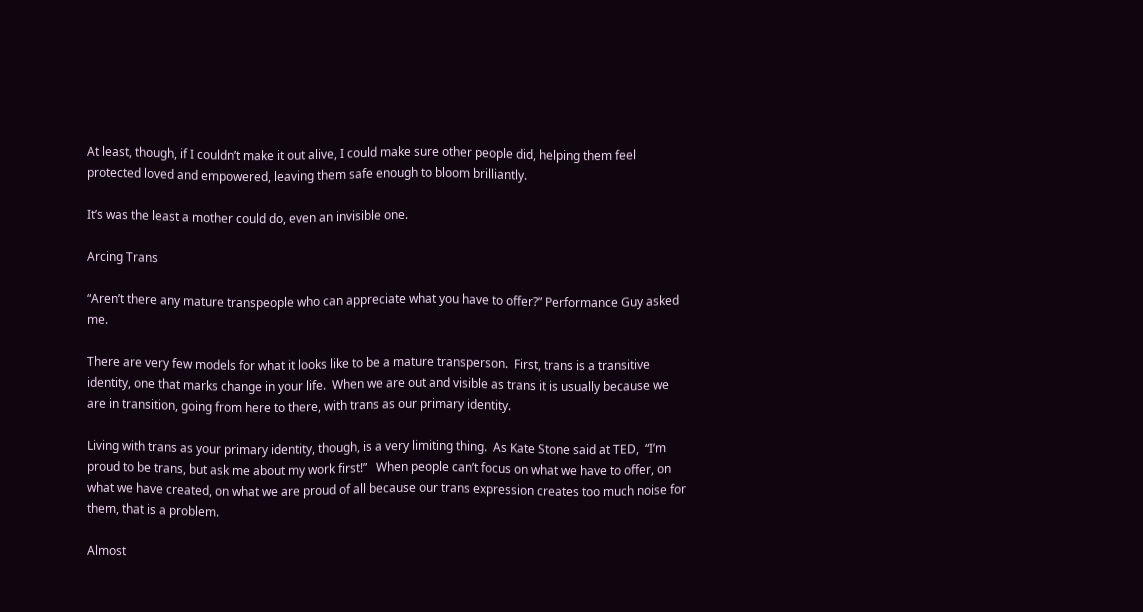At least, though, if I couldn’t make it out alive, I could make sure other people did, helping them feel protected loved and empowered, leaving them safe enough to bloom brilliantly.

It’s was the least a mother could do, even an invisible one.

Arcing Trans

“Aren’t there any mature transpeople who can appreciate what you have to offer?” Performance Guy asked me.

There are very few models for what it looks like to be a mature transperson.  First, trans is a transitive identity, one that marks change in your life.  When we are out and visible as trans it is usually because we are in transition, going from here to there, with trans as our primary identity.

Living with trans as your primary identity, though, is a very limiting thing.  As Kate Stone said at TED,  “I’m proud to be trans, but ask me about my work first!”   When people can’t focus on what we have to offer, on what we have created, on what we are proud of all because our trans expression creates too much noise for them, that is a problem.

Almost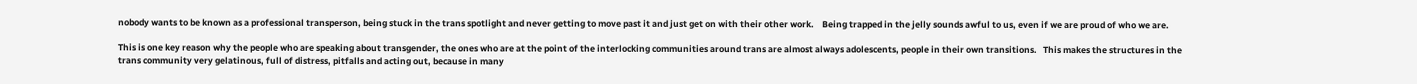nobody wants to be known as a professional transperson, being stuck in the trans spotlight and never getting to move past it and just get on with their other work.    Being trapped in the jelly sounds awful to us, even if we are proud of who we are.

This is one key reason why the people who are speaking about transgender, the ones who are at the point of the interlocking communities around trans are almost always adolescents, people in their own transitions.   This makes the structures in the trans community very gelatinous, full of distress, pitfalls and acting out, because in many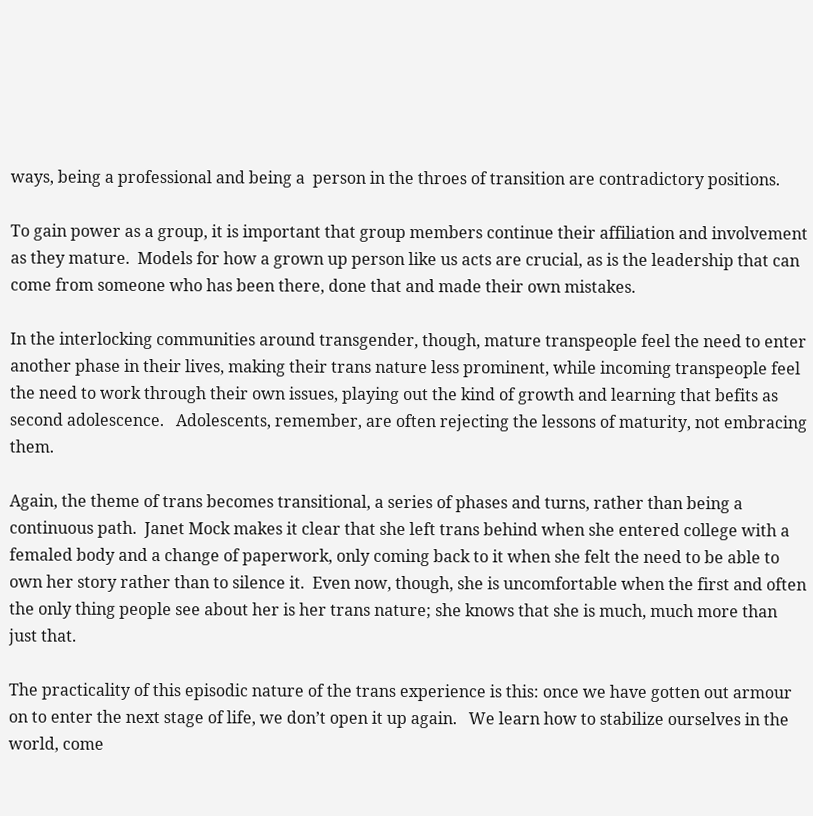ways, being a professional and being a  person in the throes of transition are contradictory positions.

To gain power as a group, it is important that group members continue their affiliation and involvement as they mature.  Models for how a grown up person like us acts are crucial, as is the leadership that can come from someone who has been there, done that and made their own mistakes.

In the interlocking communities around transgender, though, mature transpeople feel the need to enter another phase in their lives, making their trans nature less prominent, while incoming transpeople feel the need to work through their own issues, playing out the kind of growth and learning that befits as second adolescence.   Adolescents, remember, are often rejecting the lessons of maturity, not embracing them.

Again, the theme of trans becomes transitional, a series of phases and turns, rather than being a continuous path.  Janet Mock makes it clear that she left trans behind when she entered college with a femaled body and a change of paperwork, only coming back to it when she felt the need to be able to own her story rather than to silence it.  Even now, though, she is uncomfortable when the first and often the only thing people see about her is her trans nature; she knows that she is much, much more than just that.

The practicality of this episodic nature of the trans experience is this: once we have gotten out armour on to enter the next stage of life, we don’t open it up again.   We learn how to stabilize ourselves in the world, come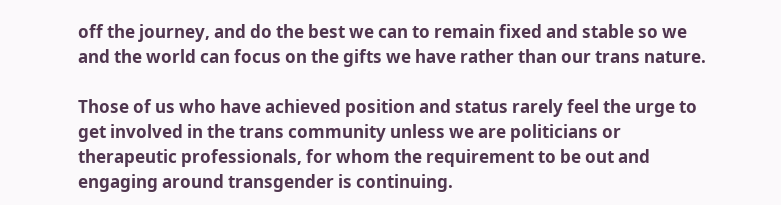off the journey, and do the best we can to remain fixed and stable so we and the world can focus on the gifts we have rather than our trans nature.

Those of us who have achieved position and status rarely feel the urge to get involved in the trans community unless we are politicians or therapeutic professionals, for whom the requirement to be out and engaging around transgender is continuing.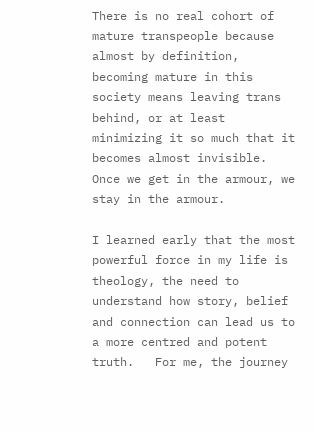There is no real cohort of mature transpeople because almost by definition, becoming mature in this society means leaving trans behind, or at least minimizing it so much that it becomes almost invisible.   Once we get in the armour, we stay in the armour.

I learned early that the most powerful force in my life is theology, the need to understand how story, belief and connection can lead us to a more centred and potent truth.   For me, the journey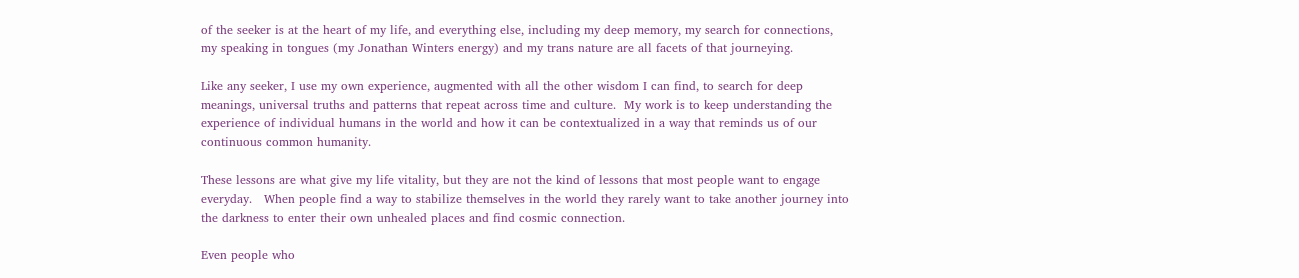of the seeker is at the heart of my life, and everything else, including my deep memory, my search for connections, my speaking in tongues (my Jonathan Winters energy) and my trans nature are all facets of that journeying.

Like any seeker, I use my own experience, augmented with all the other wisdom I can find, to search for deep meanings, universal truths and patterns that repeat across time and culture.  My work is to keep understanding the experience of individual humans in the world and how it can be contextualized in a way that reminds us of our continuous common humanity.

These lessons are what give my life vitality, but they are not the kind of lessons that most people want to engage everyday.   When people find a way to stabilize themselves in the world they rarely want to take another journey into the darkness to enter their own unhealed places and find cosmic connection.

Even people who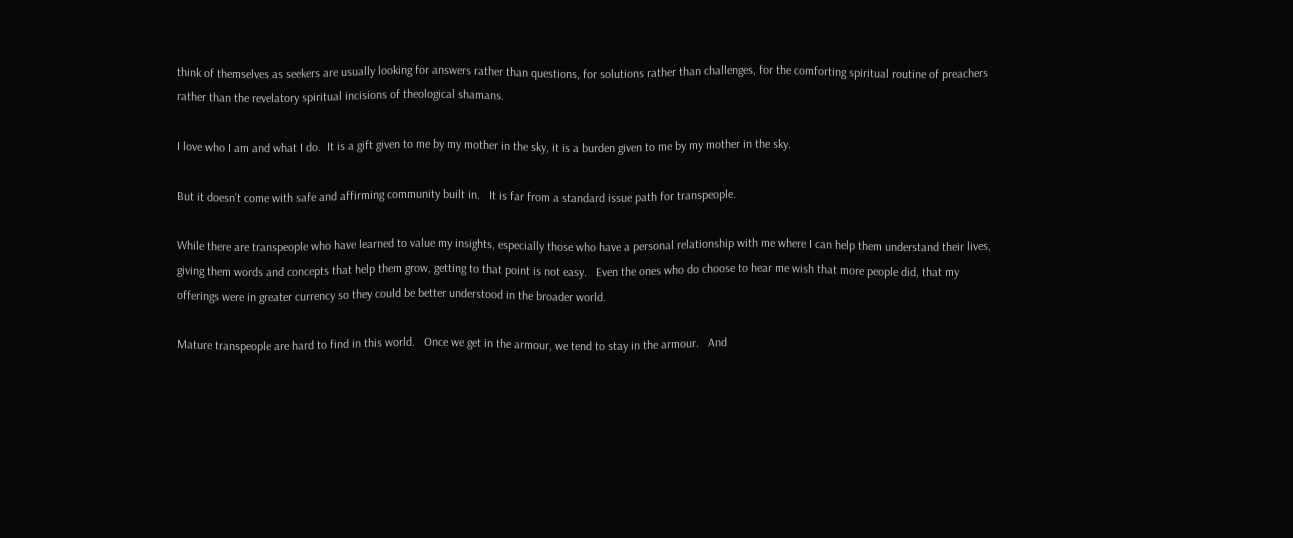think of themselves as seekers are usually looking for answers rather than questions, for solutions rather than challenges, for the comforting spiritual routine of preachers rather than the revelatory spiritual incisions of theological shamans.

I love who I am and what I do.  It is a gift given to me by my mother in the sky, it is a burden given to me by my mother in the sky.

But it doesn’t come with safe and affirming community built in.   It is far from a standard issue path for transpeople.

While there are transpeople who have learned to value my insights, especially those who have a personal relationship with me where I can help them understand their lives, giving them words and concepts that help them grow, getting to that point is not easy.   Even the ones who do choose to hear me wish that more people did, that my offerings were in greater currency so they could be better understood in the broader world.

Mature transpeople are hard to find in this world.   Once we get in the armour, we tend to stay in the armour.   And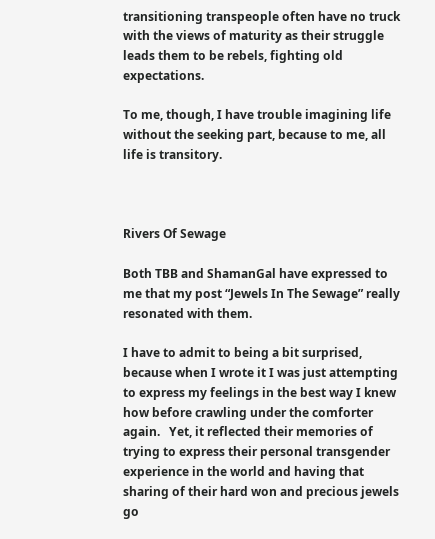transitioning transpeople often have no truck with the views of maturity as their struggle leads them to be rebels, fighting old expectations.

To me, though, I have trouble imagining life without the seeking part, because to me, all life is transitory.



Rivers Of Sewage

Both TBB and ShamanGal have expressed to me that my post “Jewels In The Sewage” really resonated with them.

I have to admit to being a bit surprised, because when I wrote it I was just attempting to express my feelings in the best way I knew how before crawling under the comforter again.   Yet, it reflected their memories of trying to express their personal transgender experience in the world and having that sharing of their hard won and precious jewels go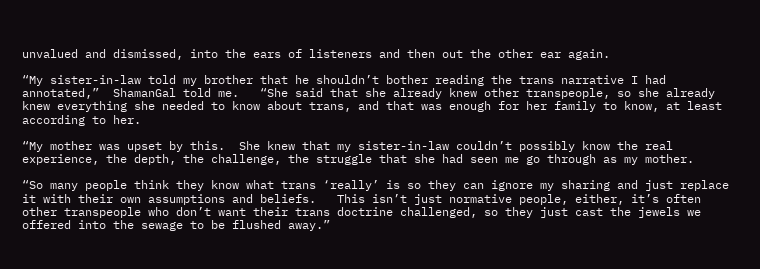unvalued and dismissed, into the ears of listeners and then out the other ear again.

“My sister-in-law told my brother that he shouldn’t bother reading the trans narrative I had annotated,”  ShamanGal told me.   “She said that she already knew other transpeople, so she already knew everything she needed to know about trans, and that was enough for her family to know, at least according to her.

“My mother was upset by this.  She knew that my sister-in-law couldn’t possibly know the real experience, the depth, the challenge, the struggle that she had seen me go through as my mother.

“So many people think they know what trans ‘really’ is so they can ignore my sharing and just replace it with their own assumptions and beliefs.   This isn’t just normative people, either, it’s often other transpeople who don’t want their trans doctrine challenged, so they just cast the jewels we offered into the sewage to be flushed away.”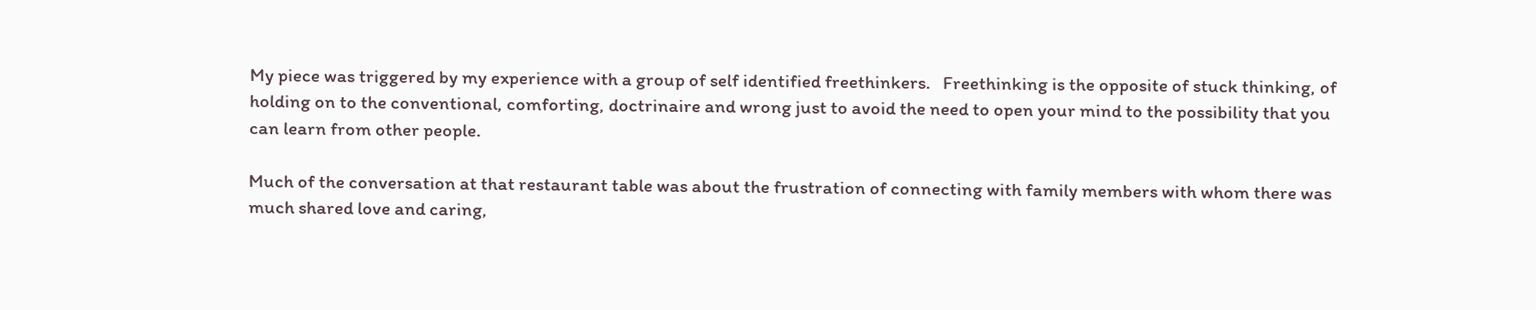My piece was triggered by my experience with a group of self identified freethinkers.   Freethinking is the opposite of stuck thinking, of holding on to the conventional, comforting, doctrinaire and wrong just to avoid the need to open your mind to the possibility that you can learn from other people.

Much of the conversation at that restaurant table was about the frustration of connecting with family members with whom there was much shared love and caring,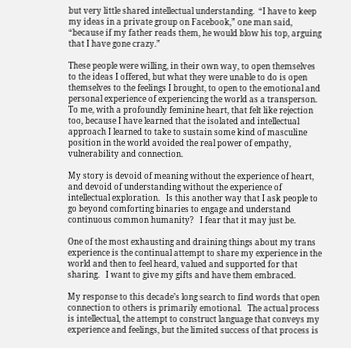but very little shared intellectual understanding.  “I have to keep my ideas in a private group on Facebook,” one man said, “because if my father reads them, he would blow his top, arguing that I have gone crazy.”

These people were willing, in their own way, to open themselves to the ideas I offered, but what they were unable to do is open themselves to the feelings I brought, to open to the emotional and personal experience of experiencing the world as a transperson.   To me, with a profoundly feminine heart, that felt like rejection too, because I have learned that the isolated and intellectual approach I learned to take to sustain some kind of masculine position in the world avoided the real power of empathy, vulnerability and connection.

My story is devoid of meaning without the experience of heart, and devoid of understanding without the experience of intellectual exploration.   Is this another way that I ask people to go beyond comforting binaries to engage and understand continuous common humanity?   I fear that it may just be.

One of the most exhausting and draining things about my trans experience is the continual attempt to share my experience in the world and then to feel heard, valued and supported for that sharing.   I want to give my gifts and have them embraced.

My response to this decade’s long search to find words that open connection to others is primarily emotional.   The actual process is intellectual, the attempt to construct language that conveys my experience and feelings, but the limited success of that process is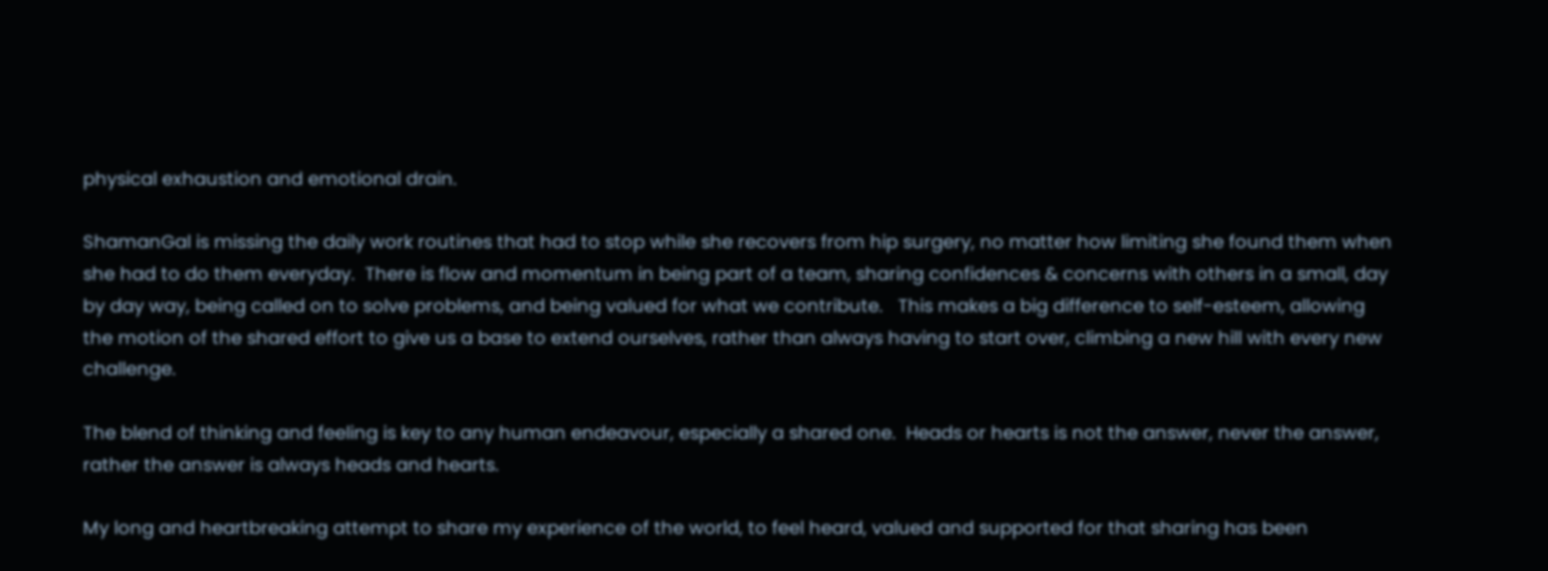physical exhaustion and emotional drain.

ShamanGal is missing the daily work routines that had to stop while she recovers from hip surgery, no matter how limiting she found them when she had to do them everyday.  There is flow and momentum in being part of a team, sharing confidences & concerns with others in a small, day by day way, being called on to solve problems, and being valued for what we contribute.   This makes a big difference to self-esteem, allowing the motion of the shared effort to give us a base to extend ourselves, rather than always having to start over, climbing a new hill with every new challenge.

The blend of thinking and feeling is key to any human endeavour, especially a shared one.  Heads or hearts is not the answer, never the answer, rather the answer is always heads and hearts.

My long and heartbreaking attempt to share my experience of the world, to feel heard, valued and supported for that sharing has been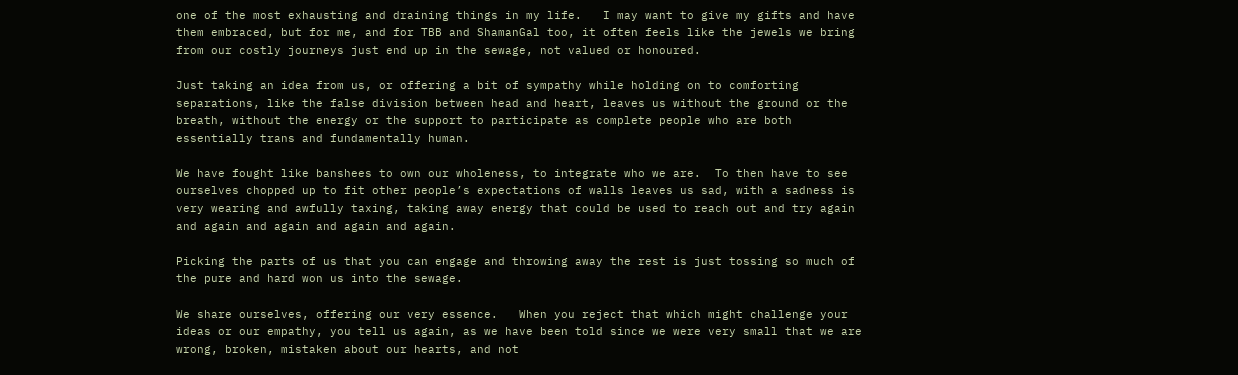one of the most exhausting and draining things in my life.   I may want to give my gifts and have them embraced, but for me, and for TBB and ShamanGal too, it often feels like the jewels we bring from our costly journeys just end up in the sewage, not valued or honoured.

Just taking an idea from us, or offering a bit of sympathy while holding on to comforting separations, like the false division between head and heart, leaves us without the ground or the breath, without the energy or the support to participate as complete people who are both essentially trans and fundamentally human.

We have fought like banshees to own our wholeness, to integrate who we are.  To then have to see ourselves chopped up to fit other people’s expectations of walls leaves us sad, with a sadness is very wearing and awfully taxing, taking away energy that could be used to reach out and try again and again and again and again and again.

Picking the parts of us that you can engage and throwing away the rest is just tossing so much of the pure and hard won us into the sewage.

We share ourselves, offering our very essence.   When you reject that which might challenge your ideas or our empathy, you tell us again, as we have been told since we were very small that we are wrong, broken, mistaken about our hearts, and not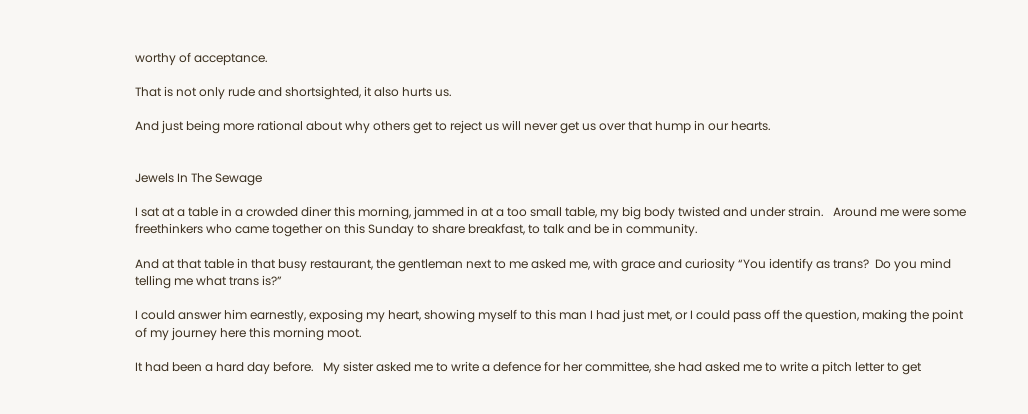worthy of acceptance.

That is not only rude and shortsighted, it also hurts us.

And just being more rational about why others get to reject us will never get us over that hump in our hearts.


Jewels In The Sewage

I sat at a table in a crowded diner this morning, jammed in at a too small table, my big body twisted and under strain.   Around me were some freethinkers who came together on this Sunday to share breakfast, to talk and be in community.

And at that table in that busy restaurant, the gentleman next to me asked me, with grace and curiosity “You identify as trans?  Do you mind telling me what trans is?”

I could answer him earnestly, exposing my heart, showing myself to this man I had just met, or I could pass off the question, making the point of my journey here this morning moot.

It had been a hard day before.   My sister asked me to write a defence for her committee, she had asked me to write a pitch letter to get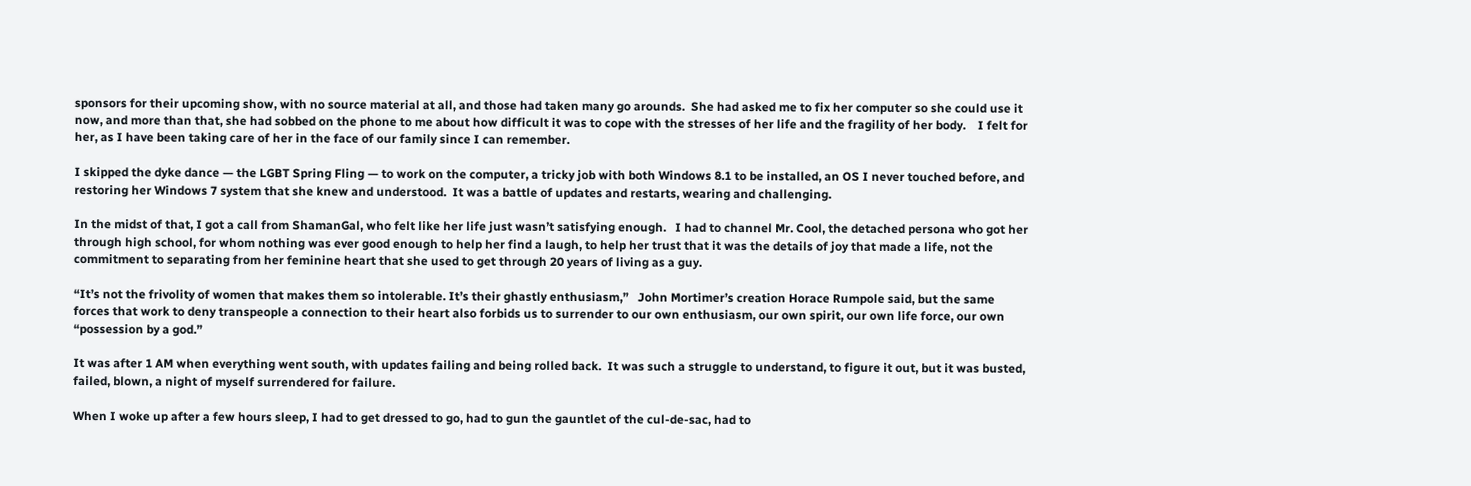sponsors for their upcoming show, with no source material at all, and those had taken many go arounds.  She had asked me to fix her computer so she could use it now, and more than that, she had sobbed on the phone to me about how difficult it was to cope with the stresses of her life and the fragility of her body.    I felt for her, as I have been taking care of her in the face of our family since I can remember.

I skipped the dyke dance — the LGBT Spring Fling — to work on the computer, a tricky job with both Windows 8.1 to be installed, an OS I never touched before, and restoring her Windows 7 system that she knew and understood.  It was a battle of updates and restarts, wearing and challenging.

In the midst of that, I got a call from ShamanGal, who felt like her life just wasn’t satisfying enough.   I had to channel Mr. Cool, the detached persona who got her through high school, for whom nothing was ever good enough to help her find a laugh, to help her trust that it was the details of joy that made a life, not the commitment to separating from her feminine heart that she used to get through 20 years of living as a guy.

“It’s not the frivolity of women that makes them so intolerable. It’s their ghastly enthusiasm,”   John Mortimer’s creation Horace Rumpole said, but the same forces that work to deny transpeople a connection to their heart also forbids us to surrender to our own enthusiasm, our own spirit, our own life force, our own “possession by a god.”

It was after 1 AM when everything went south, with updates failing and being rolled back.  It was such a struggle to understand, to figure it out, but it was busted, failed, blown, a night of myself surrendered for failure.

When I woke up after a few hours sleep, I had to get dressed to go, had to gun the gauntlet of the cul-de-sac, had to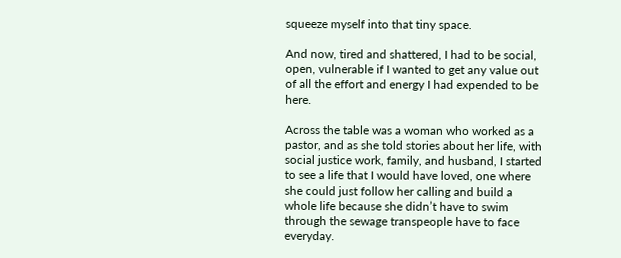squeeze myself into that tiny space.

And now, tired and shattered, I had to be social, open, vulnerable if I wanted to get any value out of all the effort and energy I had expended to be here.

Across the table was a woman who worked as a pastor, and as she told stories about her life, with social justice work, family, and husband, I started to see a life that I would have loved, one where she could just follow her calling and build a whole life because she didn’t have to swim through the sewage transpeople have to face everyday.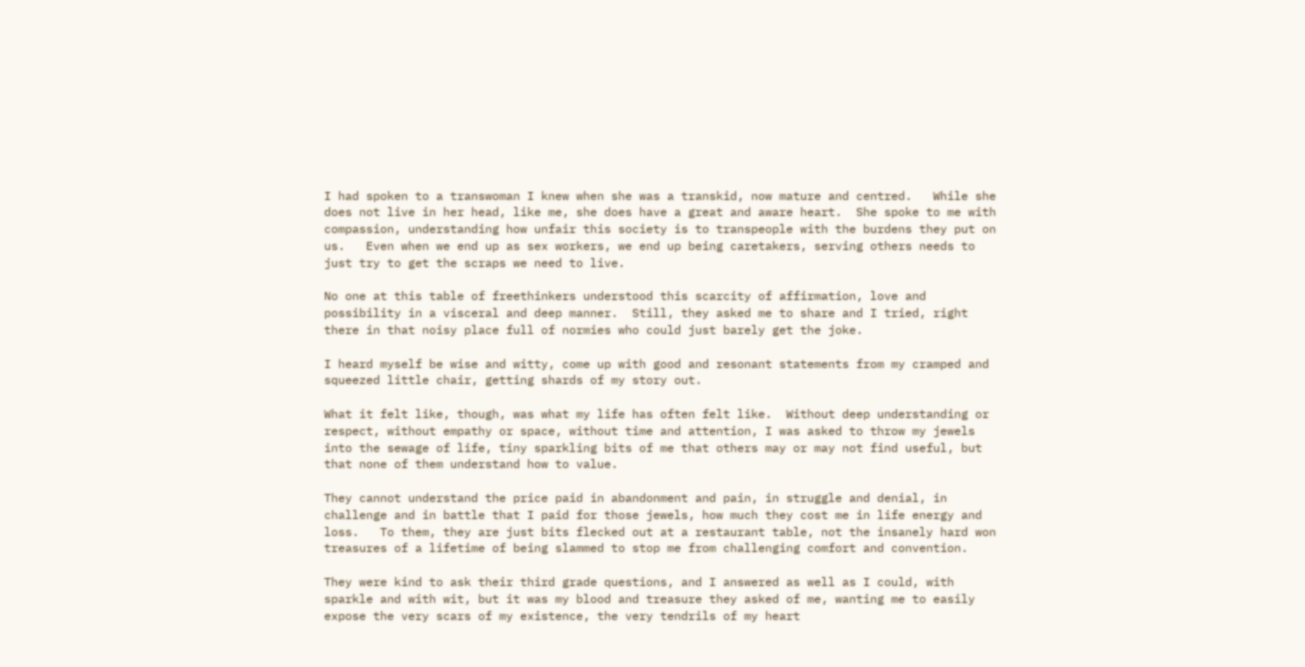I had spoken to a transwoman I knew when she was a transkid, now mature and centred.   While she does not live in her head, like me, she does have a great and aware heart.  She spoke to me with compassion, understanding how unfair this society is to transpeople with the burdens they put on us.   Even when we end up as sex workers, we end up being caretakers, serving others needs to just try to get the scraps we need to live.

No one at this table of freethinkers understood this scarcity of affirmation, love and possibility in a visceral and deep manner.  Still, they asked me to share and I tried, right there in that noisy place full of normies who could just barely get the joke.

I heard myself be wise and witty, come up with good and resonant statements from my cramped and squeezed little chair, getting shards of my story out.

What it felt like, though, was what my life has often felt like.  Without deep understanding or respect, without empathy or space, without time and attention, I was asked to throw my jewels into the sewage of life, tiny sparkling bits of me that others may or may not find useful, but that none of them understand how to value.

They cannot understand the price paid in abandonment and pain, in struggle and denial, in challenge and in battle that I paid for those jewels, how much they cost me in life energy and loss.   To them, they are just bits flecked out at a restaurant table, not the insanely hard won treasures of a lifetime of being slammed to stop me from challenging comfort and convention.

They were kind to ask their third grade questions, and I answered as well as I could, with sparkle and with wit, but it was my blood and treasure they asked of me, wanting me to easily expose the very scars of my existence, the very tendrils of my heart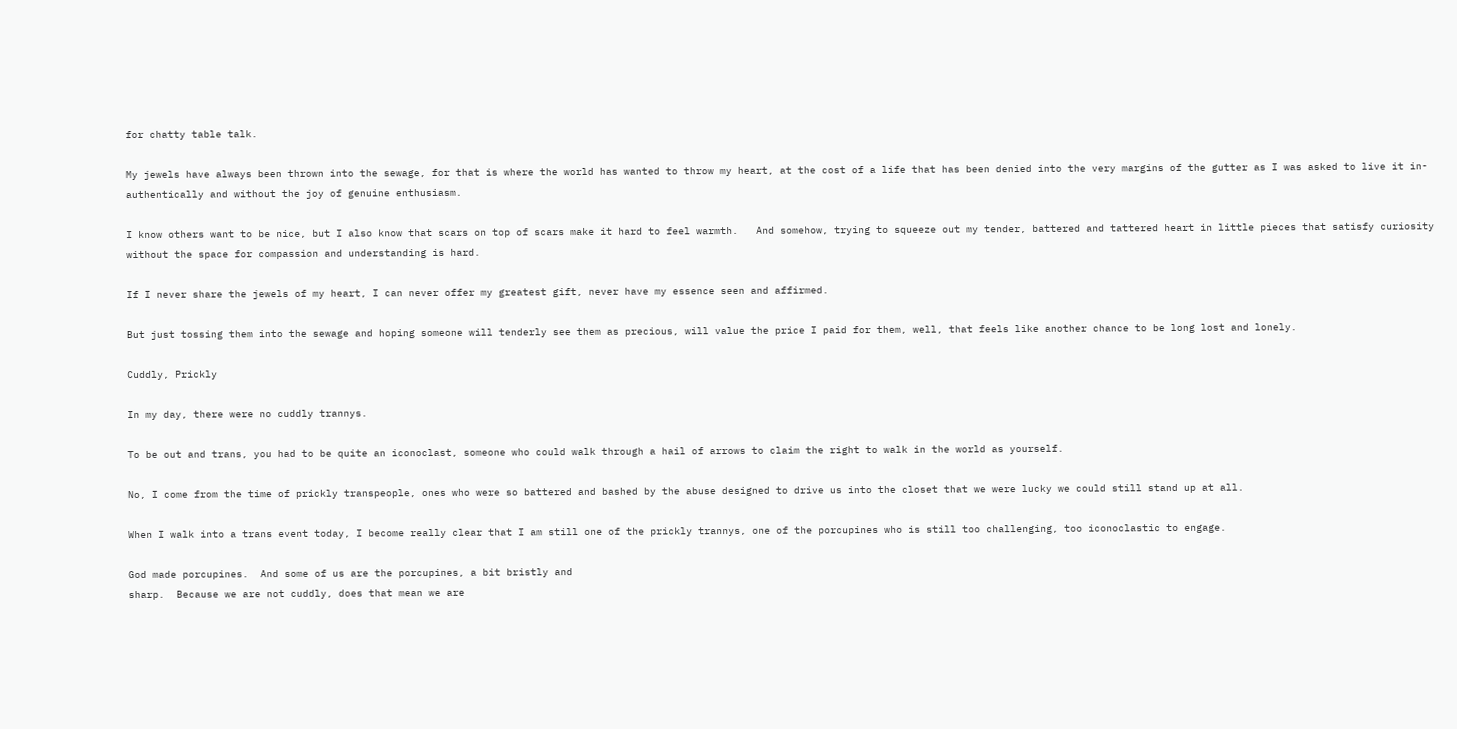for chatty table talk.

My jewels have always been thrown into the sewage, for that is where the world has wanted to throw my heart, at the cost of a life that has been denied into the very margins of the gutter as I was asked to live it in-authentically and without the joy of genuine enthusiasm.

I know others want to be nice, but I also know that scars on top of scars make it hard to feel warmth.   And somehow, trying to squeeze out my tender, battered and tattered heart in little pieces that satisfy curiosity without the space for compassion and understanding is hard.

If I never share the jewels of my heart, I can never offer my greatest gift, never have my essence seen and affirmed.

But just tossing them into the sewage and hoping someone will tenderly see them as precious, will value the price I paid for them, well, that feels like another chance to be long lost and lonely.

Cuddly, Prickly

In my day, there were no cuddly trannys.

To be out and trans, you had to be quite an iconoclast, someone who could walk through a hail of arrows to claim the right to walk in the world as yourself.

No, I come from the time of prickly transpeople, ones who were so battered and bashed by the abuse designed to drive us into the closet that we were lucky we could still stand up at all.

When I walk into a trans event today, I become really clear that I am still one of the prickly trannys, one of the porcupines who is still too challenging, too iconoclastic to engage.

God made porcupines.  And some of us are the porcupines, a bit bristly and
sharp.  Because we are not cuddly, does that mean we are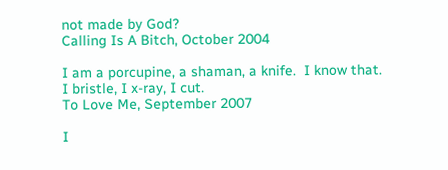not made by God?
Calling Is A Bitch, October 2004

I am a porcupine, a shaman, a knife.  I know that.  I bristle, I x-ray, I cut.
To Love Me, September 2007

I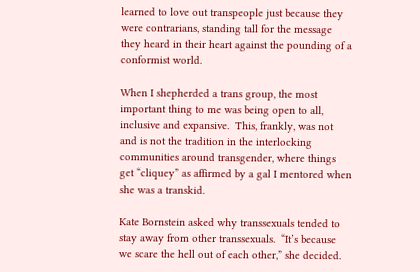learned to love out transpeople just because they were contrarians, standing tall for the message they heard in their heart against the pounding of a conformist world.

When I shepherded a trans group, the most important thing to me was being open to all, inclusive and expansive.  This, frankly, was not and is not the tradition in the interlocking communities around transgender, where things get “cliquey” as affirmed by a gal I mentored when she was a transkid.

Kate Bornstein asked why transsexuals tended to stay away from other transsexuals.  “It’s because we scare the hell out of each other,” she decided.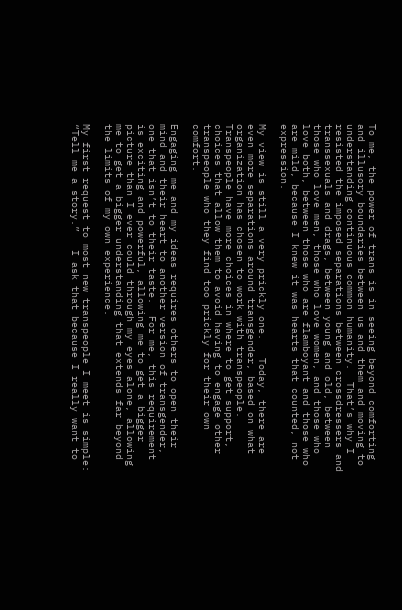To me, the power of trans is in seeing beyond comforting and illusory boundaries between us and them and moving to understanding continuous common humanity.  That’s why I resisted the imposed separations between crossdressers and transsexuals and drags, between young and old, between those who love men, those who love women, and those who love both, between those who are flamboyant and those who are mild, because I knew it was hearts that counted, not expression.

My view is still a very prickly one.   Today, there are even more separations around transgender, based on what organization has chosen to work with transpeople.   Transpeople have more choices in where to get support, choices that allow them to avoid having to engage other transpeople who they find too prickly for their own comfort.

Engaging me and my ideas requires others to open their mind and their heart to another version of transgender, one that isn’t to their taste.  For me, this requirement is exciting and powerful, allowing me to get a bigger picture than I ever could through my eyes alone, allowing me to get a bigger understanding that extends far beyond the limits of my own experience.

My first request to most new transpeople I meet is simple: “Tell me a story.”   I ask that because I really want to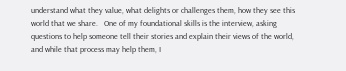understand what they value, what delights or challenges them, how they see this world that we share.   One of my foundational skills is the interview, asking questions to help someone tell their stories and explain their views of the world, and while that process may help them, I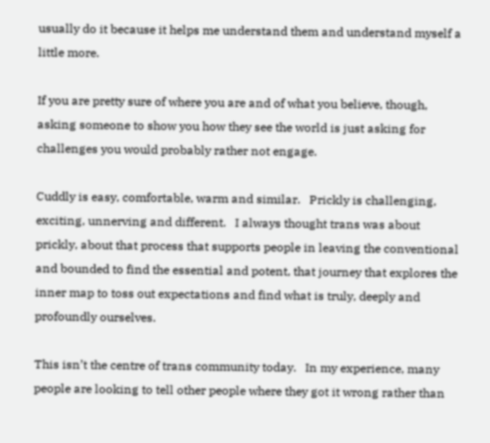usually do it because it helps me understand them and understand myself a little more.

If you are pretty sure of where you are and of what you believe, though, asking someone to show you how they see the world is just asking for challenges you would probably rather not engage.

Cuddly is easy, comfortable, warm and similar.   Prickly is challenging, exciting, unnerving and different.   I always thought trans was about prickly, about that process that supports people in leaving the conventional and bounded to find the essential and potent, that journey that explores the inner map to toss out expectations and find what is truly, deeply and profoundly ourselves.

This isn’t the centre of trans community today.   In my experience, many people are looking to tell other people where they got it wrong rather than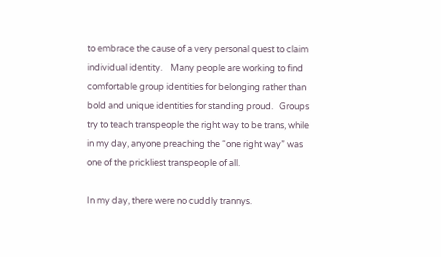to embrace the cause of a very personal quest to claim individual identity.    Many people are working to find comfortable group identities for belonging rather than bold and unique identities for standing proud.   Groups try to teach transpeople the right way to be trans, while in my day, anyone preaching the “one right way” was one of the prickliest transpeople of all.

In my day, there were no cuddly trannys.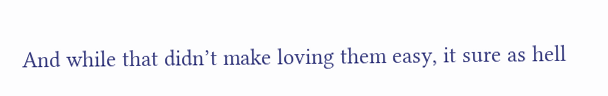And while that didn’t make loving them easy, it sure as hell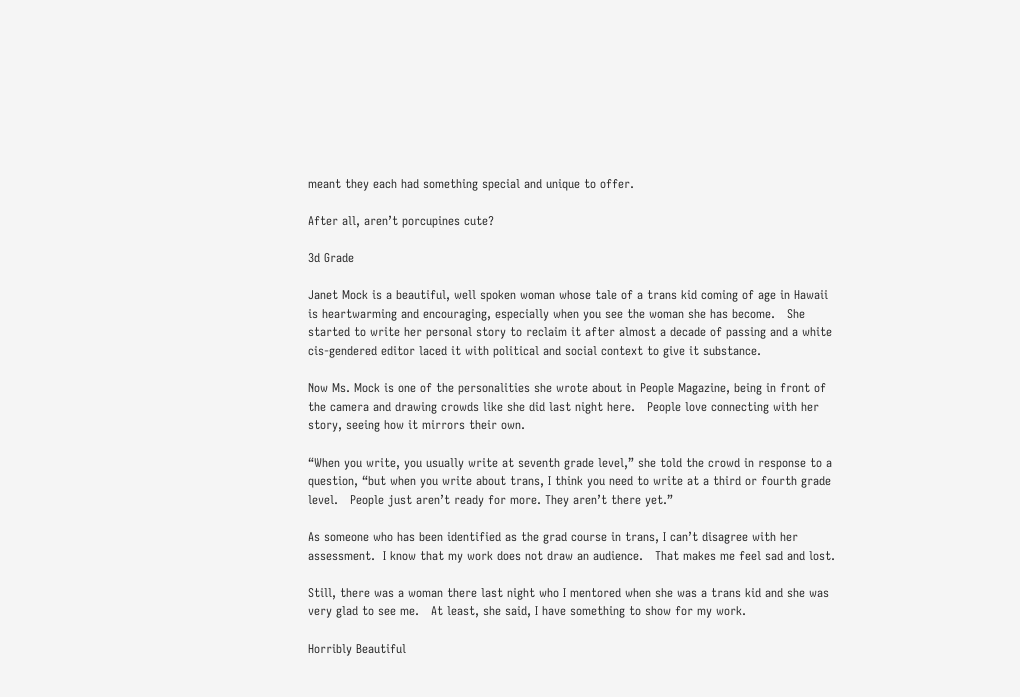meant they each had something special and unique to offer.

After all, aren’t porcupines cute?

3d Grade

Janet Mock is a beautiful, well spoken woman whose tale of a trans kid coming of age in Hawaii is heartwarming and encouraging, especially when you see the woman she has become.   She started to write her personal story to reclaim it after almost a decade of passing and a white cis-gendered editor laced it with political and social context to give it substance.

Now Ms. Mock is one of the personalities she wrote about in People Magazine, being in front of the camera and drawing crowds like she did last night here.   People love connecting with her story, seeing how it mirrors their own.

“When you write, you usually write at seventh grade level,” she told the crowd in response to a question, “but when you write about trans, I think you need to write at a third or fourth grade level.   People just aren’t ready for more. They aren’t there yet.”

As someone who has been identified as the grad course in trans, I can’t disagree with her assessment.  I know that my work does not draw an audience.   That makes me feel sad and lost.

Still, there was a woman there last night who I mentored when she was a trans kid and she was very glad to see me.   At least, she said, I have something to show for my work.

Horribly Beautiful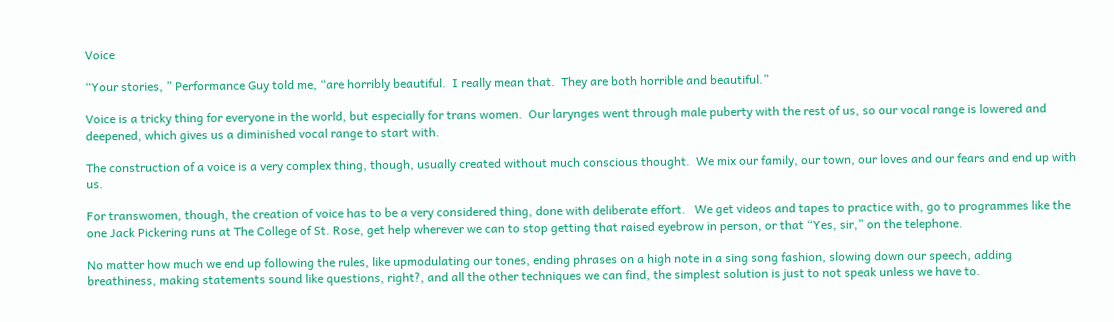Voice

“Your stories, ” Performance Guy told me, “are horribly beautiful.  I really mean that.  They are both horrible and beautiful.”

Voice is a tricky thing for everyone in the world, but especially for trans women.  Our larynges went through male puberty with the rest of us, so our vocal range is lowered and deepened, which gives us a diminished vocal range to start with.

The construction of a voice is a very complex thing, though, usually created without much conscious thought.  We mix our family, our town, our loves and our fears and end up with us.

For transwomen, though, the creation of voice has to be a very considered thing, done with deliberate effort.   We get videos and tapes to practice with, go to programmes like the one Jack Pickering runs at The College of St. Rose, get help wherever we can to stop getting that raised eyebrow in person, or that “Yes, sir,” on the telephone.

No matter how much we end up following the rules, like upmodulating our tones, ending phrases on a high note in a sing song fashion, slowing down our speech, adding breathiness, making statements sound like questions, right?, and all the other techniques we can find, the simplest solution is just to not speak unless we have to.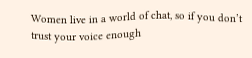Women live in a world of chat, so if you don’t trust your voice enough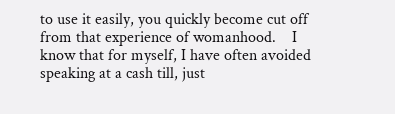to use it easily, you quickly become cut off from that experience of womanhood.    I know that for myself, I have often avoided speaking at a cash till, just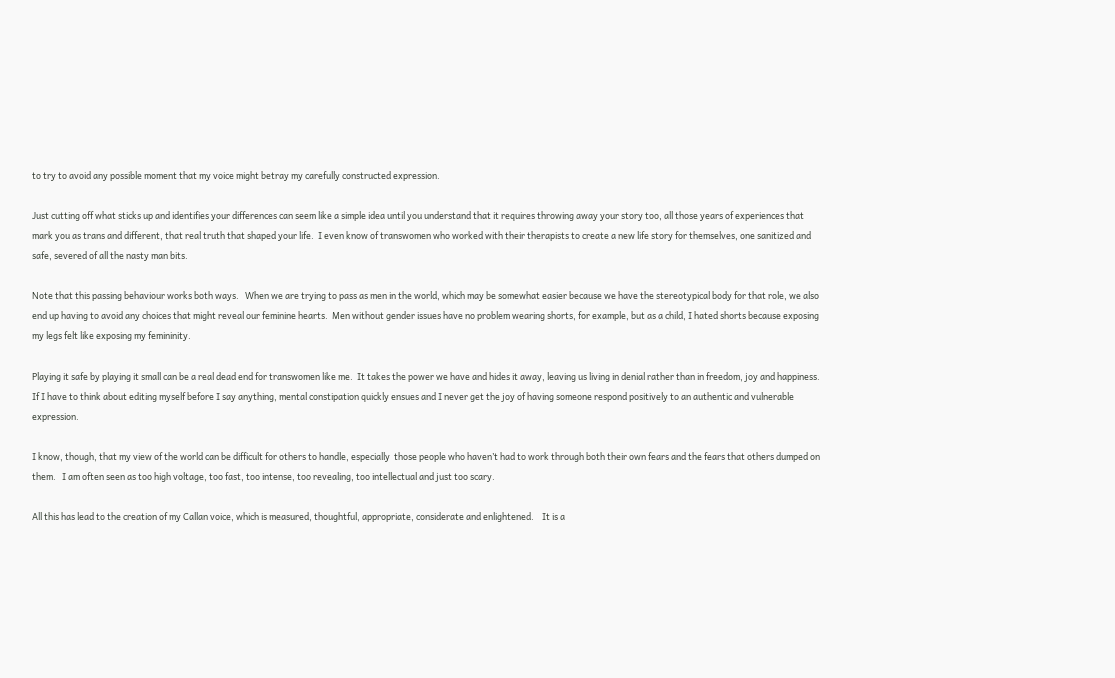to try to avoid any possible moment that my voice might betray my carefully constructed expression.

Just cutting off what sticks up and identifies your differences can seem like a simple idea until you understand that it requires throwing away your story too, all those years of experiences that mark you as trans and different, that real truth that shaped your life.  I even know of transwomen who worked with their therapists to create a new life story for themselves, one sanitized and safe, severed of all the nasty man bits.

Note that this passing behaviour works both ways.   When we are trying to pass as men in the world, which may be somewhat easier because we have the stereotypical body for that role, we also end up having to avoid any choices that might reveal our feminine hearts.  Men without gender issues have no problem wearing shorts, for example, but as a child, I hated shorts because exposing my legs felt like exposing my femininity.

Playing it safe by playing it small can be a real dead end for transwomen like me.  It takes the power we have and hides it away, leaving us living in denial rather than in freedom, joy and happiness.   If I have to think about editing myself before I say anything, mental constipation quickly ensues and I never get the joy of having someone respond positively to an authentic and vulnerable expression.

I know, though, that my view of the world can be difficult for others to handle, especially  those people who haven’t had to work through both their own fears and the fears that others dumped on them.   I am often seen as too high voltage, too fast, too intense, too revealing, too intellectual and just too scary.

All this has lead to the creation of my Callan voice, which is measured, thoughtful, appropriate, considerate and enlightened.    It is a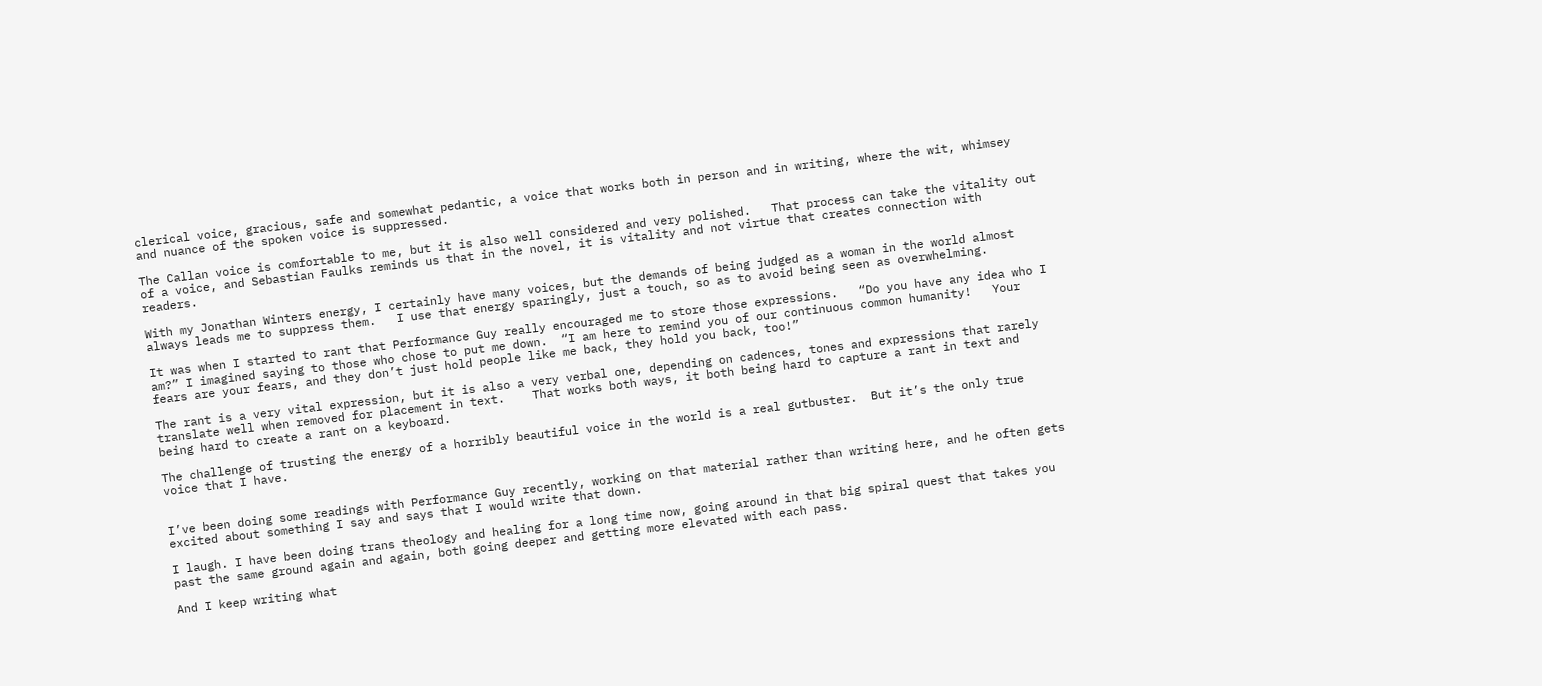clerical voice, gracious, safe and somewhat pedantic, a voice that works both in person and in writing, where the wit, whimsey and nuance of the spoken voice is suppressed.

The Callan voice is comfortable to me, but it is also well considered and very polished.   That process can take the vitality out of a voice, and Sebastian Faulks reminds us that in the novel, it is vitality and not virtue that creates connection with readers.

With my Jonathan Winters energy, I certainly have many voices, but the demands of being judged as a woman in the world almost always leads me to suppress them.   I use that energy sparingly, just a touch, so as to avoid being seen as overwhelming.

It was when I started to rant that Performance Guy really encouraged me to store those expressions.   “Do you have any idea who I am?” I imagined saying to those who chose to put me down.  “I am here to remind you of our continuous common humanity!   Your fears are your fears, and they don’t just hold people like me back, they hold you back, too!”

The rant is a very vital expression, but it is also a very verbal one, depending on cadences, tones and expressions that rarely translate well when removed for placement in text.    That works both ways, it both being hard to capture a rant in text and being hard to create a rant on a keyboard.

The challenge of trusting the energy of a horribly beautiful voice in the world is a real gutbuster.  But it’s the only true voice that I have.


I’ve been doing some readings with Performance Guy recently, working on that material rather than writing here, and he often gets excited about something I say and says that I would write that down.

I laugh. I have been doing trans theology and healing for a long time now, going around in that big spiral quest that takes you past the same ground again and again, both going deeper and getting more elevated with each pass.

And I keep writing what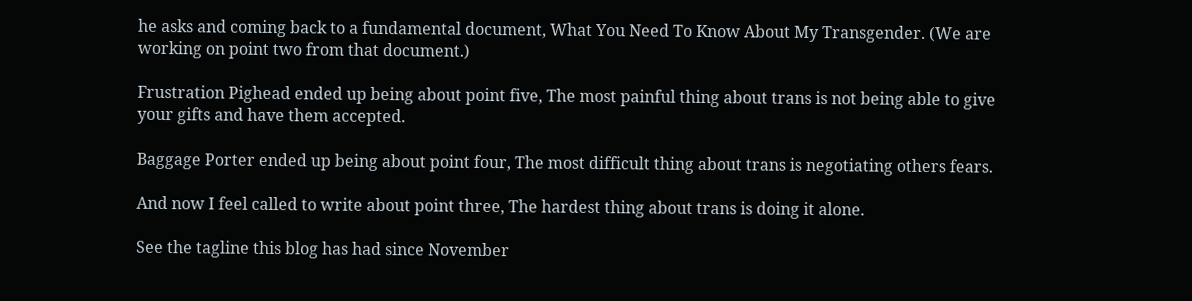he asks and coming back to a fundamental document, What You Need To Know About My Transgender. (We are working on point two from that document.)

Frustration Pighead ended up being about point five, The most painful thing about trans is not being able to give your gifts and have them accepted.

Baggage Porter ended up being about point four, The most difficult thing about trans is negotiating others fears.

And now I feel called to write about point three, The hardest thing about trans is doing it alone.

See the tagline this blog has had since November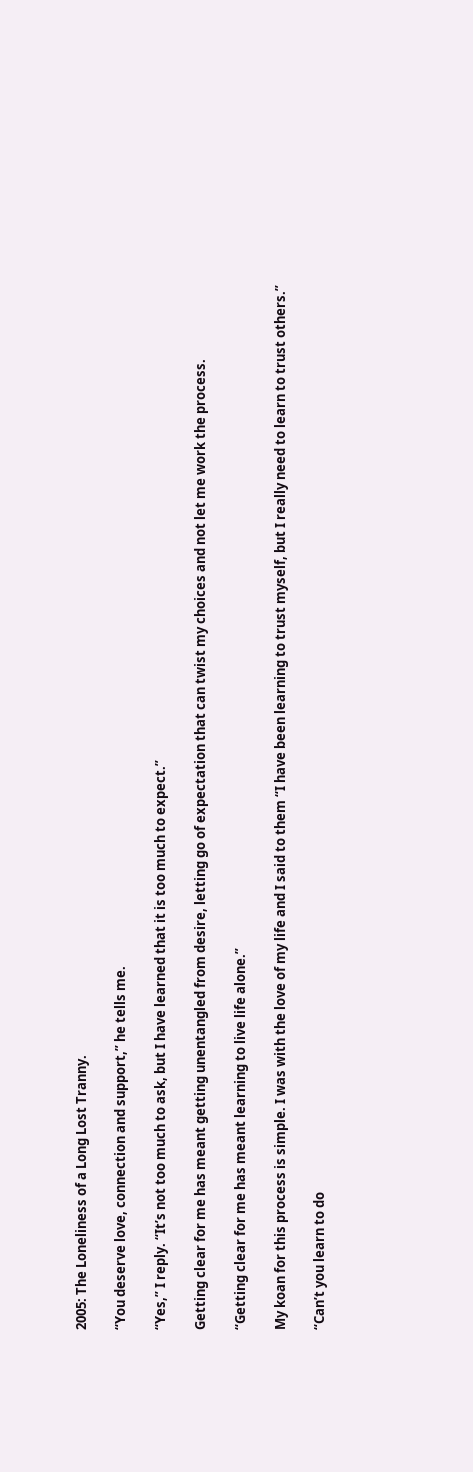2005: The Loneliness of a Long Lost Tranny.

“You deserve love, connection and support,” he tells me.

“Yes,” I reply. “It’s not too much to ask, but I have learned that it is too much to expect.”

Getting clear for me has meant getting unentangled from desire, letting go of expectation that can twist my choices and not let me work the process.

“Getting clear for me has meant learning to live life alone.”

My koan for this process is simple. I was with the love of my life and I said to them “I have been learning to trust myself, but I really need to learn to trust others.”

“Can’t you learn to do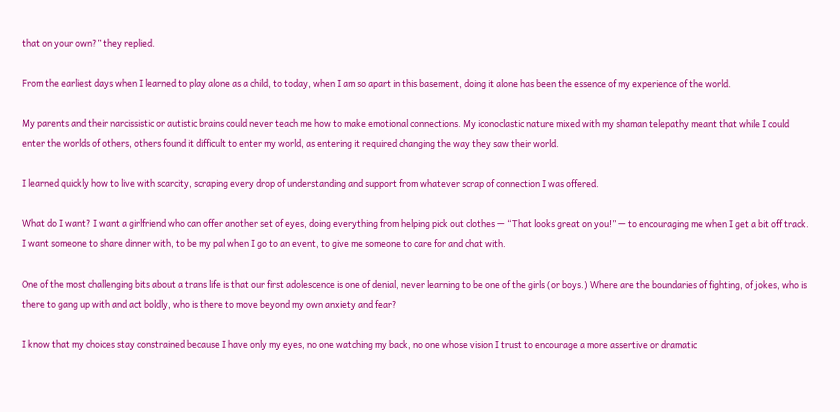that on your own?” they replied.

From the earliest days when I learned to play alone as a child, to today, when I am so apart in this basement, doing it alone has been the essence of my experience of the world.

My parents and their narcissistic or autistic brains could never teach me how to make emotional connections. My iconoclastic nature mixed with my shaman telepathy meant that while I could enter the worlds of others, others found it difficult to enter my world, as entering it required changing the way they saw their world.

I learned quickly how to live with scarcity, scraping every drop of understanding and support from whatever scrap of connection I was offered.

What do I want? I want a girlfriend who can offer another set of eyes, doing everything from helping pick out clothes — “That looks great on you!” — to encouraging me when I get a bit off track. I want someone to share dinner with, to be my pal when I go to an event, to give me someone to care for and chat with.

One of the most challenging bits about a trans life is that our first adolescence is one of denial, never learning to be one of the girls (or boys.) Where are the boundaries of fighting, of jokes, who is there to gang up with and act boldly, who is there to move beyond my own anxiety and fear?

I know that my choices stay constrained because I have only my eyes, no one watching my back, no one whose vision I trust to encourage a more assertive or dramatic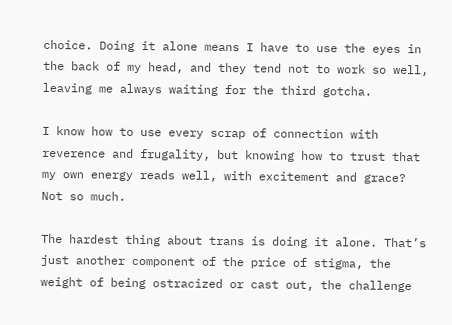choice. Doing it alone means I have to use the eyes in the back of my head, and they tend not to work so well, leaving me always waiting for the third gotcha.

I know how to use every scrap of connection with reverence and frugality, but knowing how to trust that my own energy reads well, with excitement and grace? Not so much.

The hardest thing about trans is doing it alone. That’s just another component of the price of stigma, the weight of being ostracized or cast out, the challenge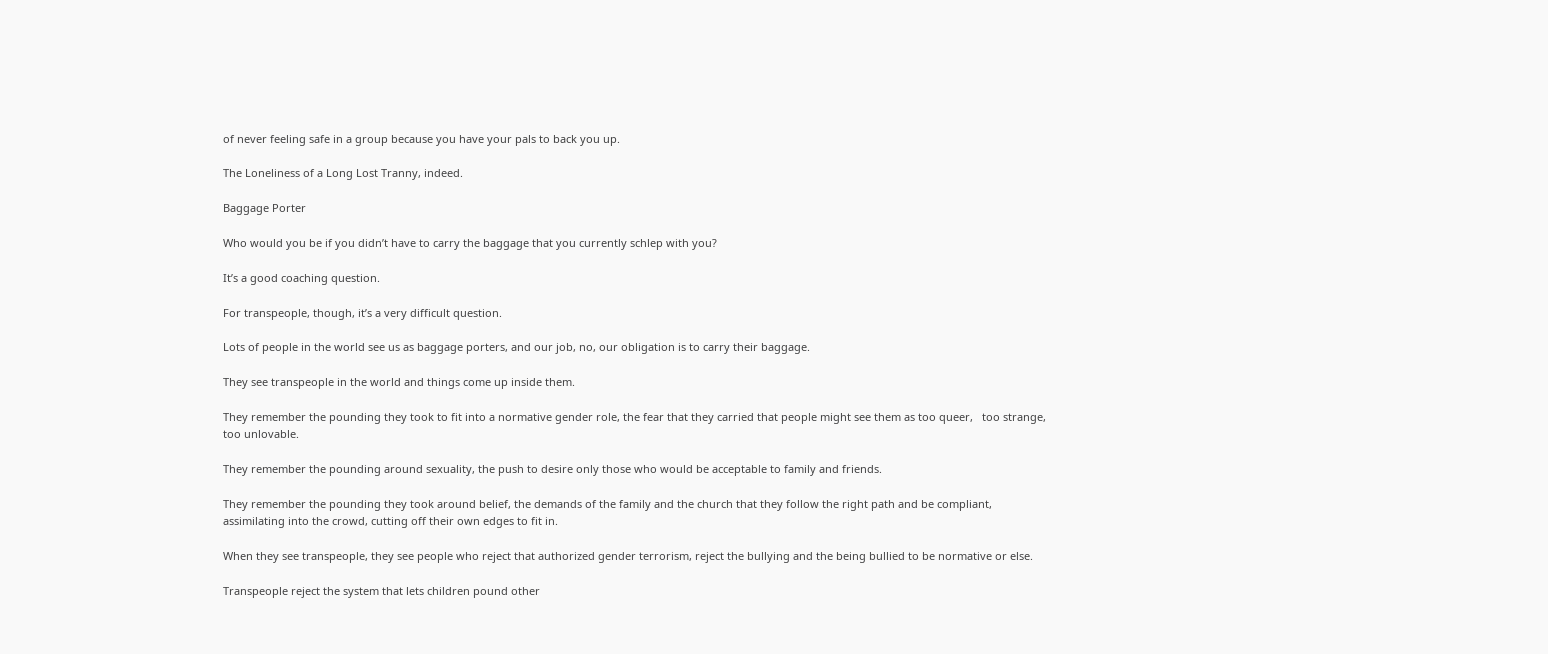of never feeling safe in a group because you have your pals to back you up.

The Loneliness of a Long Lost Tranny, indeed.

Baggage Porter

Who would you be if you didn’t have to carry the baggage that you currently schlep with you?

It’s a good coaching question.

For transpeople, though, it’s a very difficult question.

Lots of people in the world see us as baggage porters, and our job, no, our obligation is to carry their baggage.

They see transpeople in the world and things come up inside them.

They remember the pounding they took to fit into a normative gender role, the fear that they carried that people might see them as too queer,   too strange, too unlovable.

They remember the pounding around sexuality, the push to desire only those who would be acceptable to family and friends.

They remember the pounding they took around belief, the demands of the family and the church that they follow the right path and be compliant, assimilating into the crowd, cutting off their own edges to fit in.

When they see transpeople, they see people who reject that authorized gender terrorism, reject the bullying and the being bullied to be normative or else.

Transpeople reject the system that lets children pound other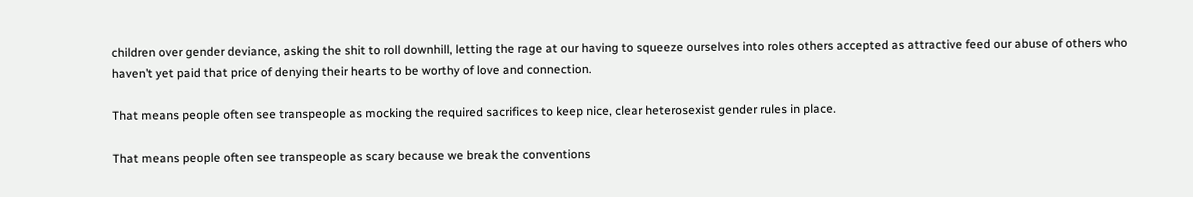children over gender deviance, asking the shit to roll downhill, letting the rage at our having to squeeze ourselves into roles others accepted as attractive feed our abuse of others who haven’t yet paid that price of denying their hearts to be worthy of love and connection.

That means people often see transpeople as mocking the required sacrifices to keep nice, clear heterosexist gender rules in place.

That means people often see transpeople as scary because we break the conventions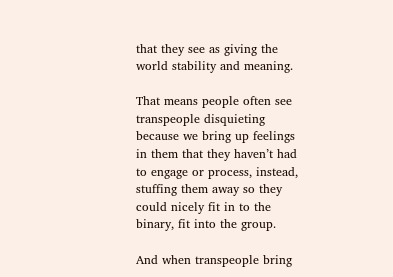that they see as giving the world stability and meaning.

That means people often see transpeople disquieting because we bring up feelings in them that they haven’t had to engage or process, instead, stuffing them away so they could nicely fit in to the binary, fit into the group.

And when transpeople bring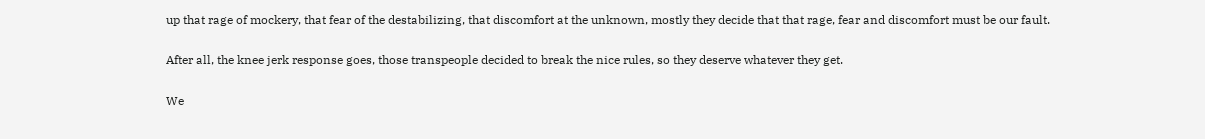up that rage of mockery, that fear of the destabilizing, that discomfort at the unknown, mostly they decide that that rage, fear and discomfort must be our fault.

After all, the knee jerk response goes, those transpeople decided to break the nice rules, so they deserve whatever they get.

We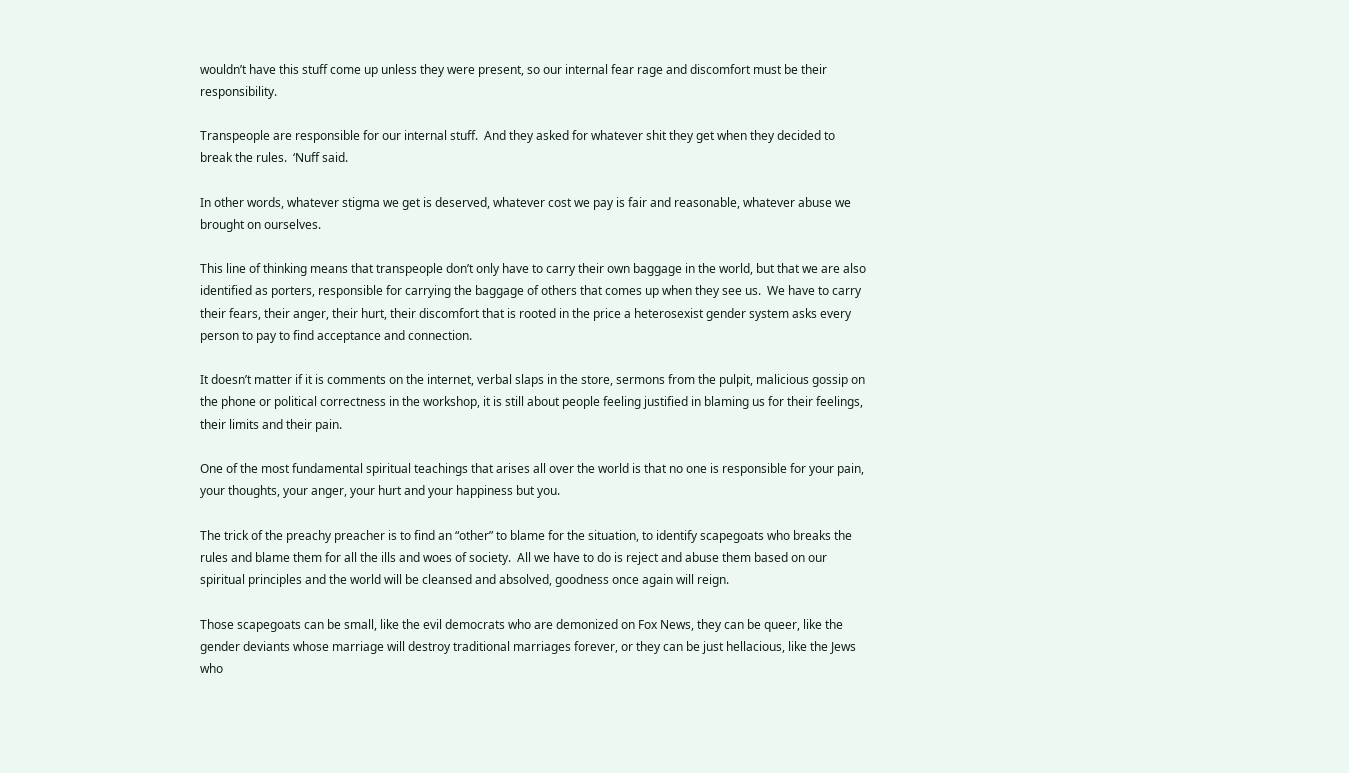wouldn’t have this stuff come up unless they were present, so our internal fear rage and discomfort must be their responsibility.

Transpeople are responsible for our internal stuff.  And they asked for whatever shit they get when they decided to break the rules.  ‘Nuff said.

In other words, whatever stigma we get is deserved, whatever cost we pay is fair and reasonable, whatever abuse we brought on ourselves.

This line of thinking means that transpeople don’t only have to carry their own baggage in the world, but that we are also identified as porters, responsible for carrying the baggage of others that comes up when they see us.  We have to carry their fears, their anger, their hurt, their discomfort that is rooted in the price a heterosexist gender system asks every person to pay to find acceptance and connection.

It doesn’t matter if it is comments on the internet, verbal slaps in the store, sermons from the pulpit, malicious gossip on the phone or political correctness in the workshop, it is still about people feeling justified in blaming us for their feelings, their limits and their pain.

One of the most fundamental spiritual teachings that arises all over the world is that no one is responsible for your pain, your thoughts, your anger, your hurt and your happiness but you.

The trick of the preachy preacher is to find an “other” to blame for the situation, to identify scapegoats who breaks the rules and blame them for all the ills and woes of society.  All we have to do is reject and abuse them based on our spiritual principles and the world will be cleansed and absolved, goodness once again will reign.

Those scapegoats can be small, like the evil democrats who are demonized on Fox News, they can be queer, like the gender deviants whose marriage will destroy traditional marriages forever, or they can be just hellacious, like the Jews who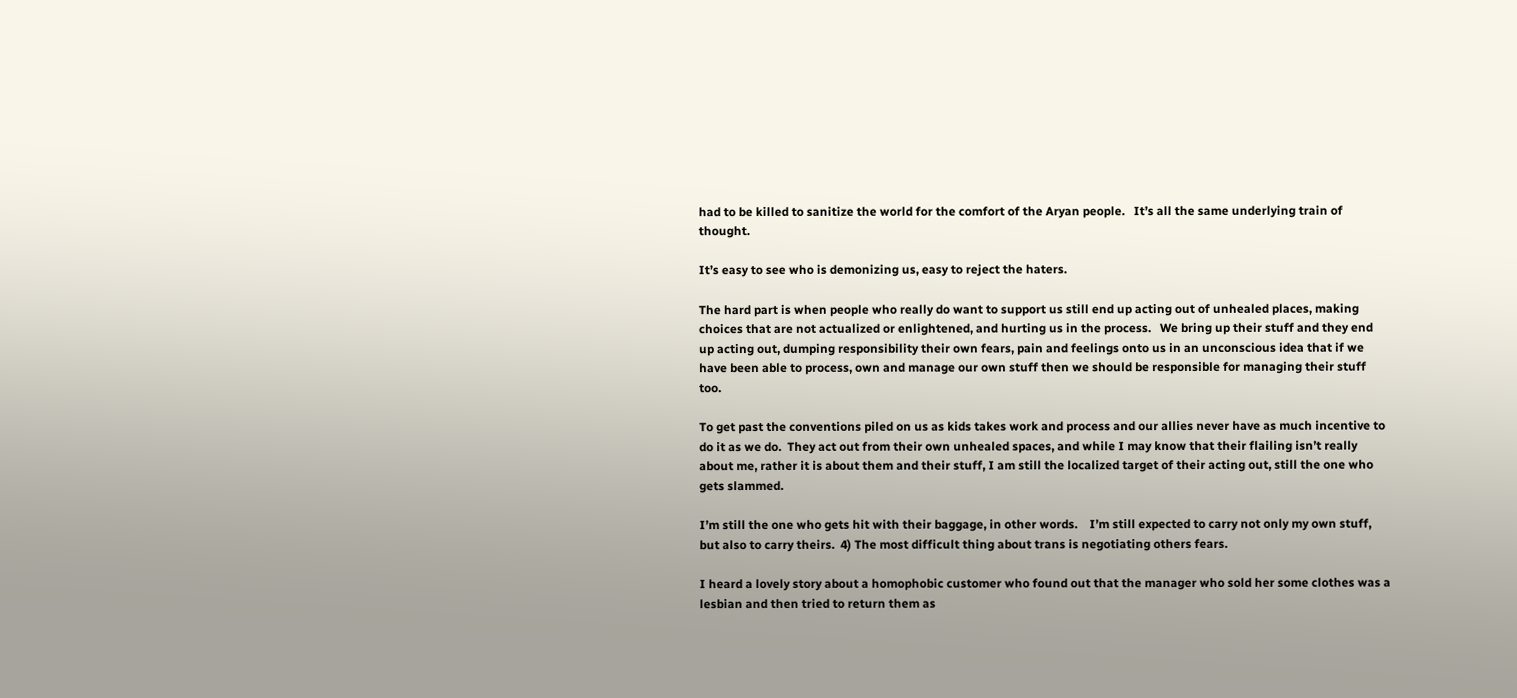had to be killed to sanitize the world for the comfort of the Aryan people.   It’s all the same underlying train of thought.

It’s easy to see who is demonizing us, easy to reject the haters.

The hard part is when people who really do want to support us still end up acting out of unhealed places, making choices that are not actualized or enlightened, and hurting us in the process.   We bring up their stuff and they end up acting out, dumping responsibility their own fears, pain and feelings onto us in an unconscious idea that if we have been able to process, own and manage our own stuff then we should be responsible for managing their stuff too.

To get past the conventions piled on us as kids takes work and process and our allies never have as much incentive to do it as we do.  They act out from their own unhealed spaces, and while I may know that their flailing isn’t really about me, rather it is about them and their stuff, I am still the localized target of their acting out, still the one who gets slammed.

I’m still the one who gets hit with their baggage, in other words.    I’m still expected to carry not only my own stuff, but also to carry theirs.  4) The most difficult thing about trans is negotiating others fears.

I heard a lovely story about a homophobic customer who found out that the manager who sold her some clothes was a lesbian and then tried to return them as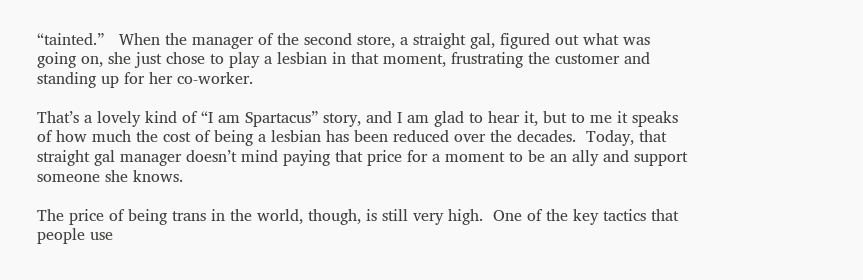“tainted.”   When the manager of the second store, a straight gal, figured out what was going on, she just chose to play a lesbian in that moment, frustrating the customer and standing up for her co-worker.

That’s a lovely kind of “I am Spartacus” story, and I am glad to hear it, but to me it speaks of how much the cost of being a lesbian has been reduced over the decades.  Today, that straight gal manager doesn’t mind paying that price for a moment to be an ally and support someone she knows.

The price of being trans in the world, though, is still very high.  One of the key tactics that people use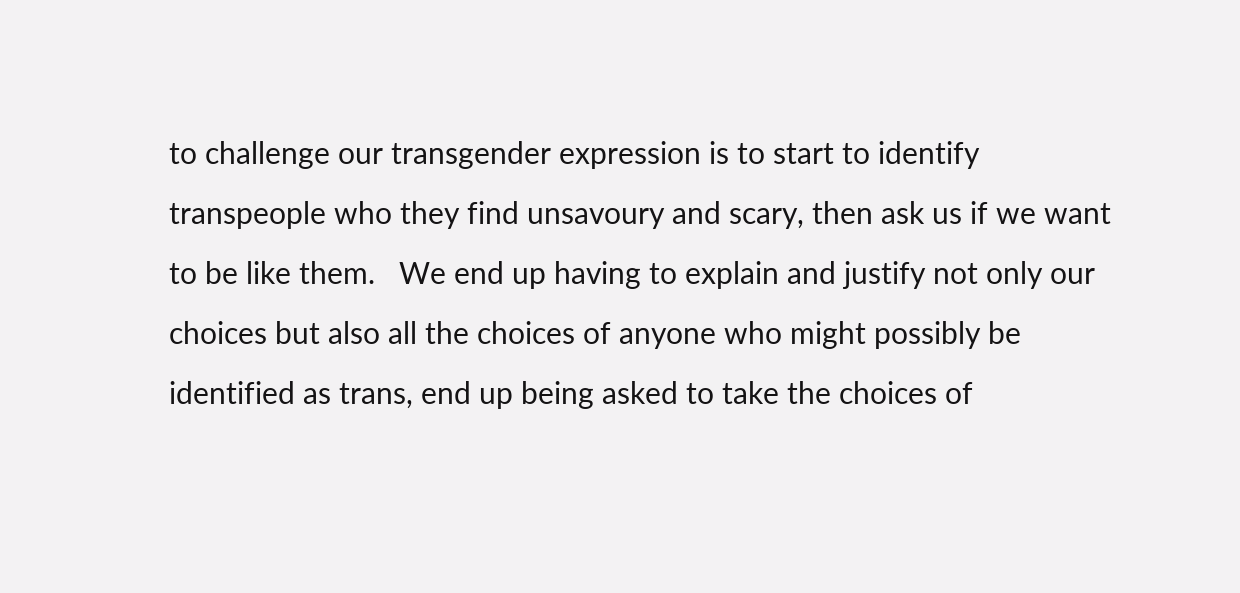to challenge our transgender expression is to start to identify transpeople who they find unsavoury and scary, then ask us if we want to be like them.   We end up having to explain and justify not only our choices but also all the choices of anyone who might possibly be identified as trans, end up being asked to take the choices of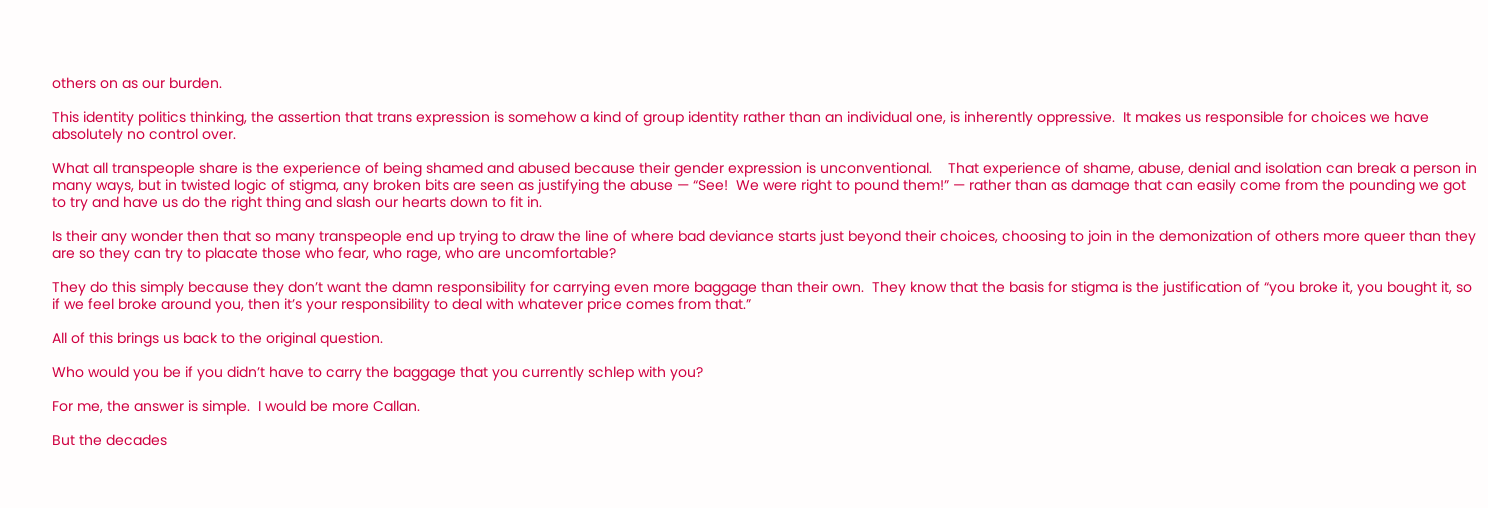others on as our burden.

This identity politics thinking, the assertion that trans expression is somehow a kind of group identity rather than an individual one, is inherently oppressive.  It makes us responsible for choices we have absolutely no control over.

What all transpeople share is the experience of being shamed and abused because their gender expression is unconventional.    That experience of shame, abuse, denial and isolation can break a person in many ways, but in twisted logic of stigma, any broken bits are seen as justifying the abuse — “See!  We were right to pound them!” — rather than as damage that can easily come from the pounding we got to try and have us do the right thing and slash our hearts down to fit in.

Is their any wonder then that so many transpeople end up trying to draw the line of where bad deviance starts just beyond their choices, choosing to join in the demonization of others more queer than they are so they can try to placate those who fear, who rage, who are uncomfortable?

They do this simply because they don’t want the damn responsibility for carrying even more baggage than their own.  They know that the basis for stigma is the justification of “you broke it, you bought it, so if we feel broke around you, then it’s your responsibility to deal with whatever price comes from that.”

All of this brings us back to the original question.

Who would you be if you didn’t have to carry the baggage that you currently schlep with you?

For me, the answer is simple.  I would be more Callan.

But the decades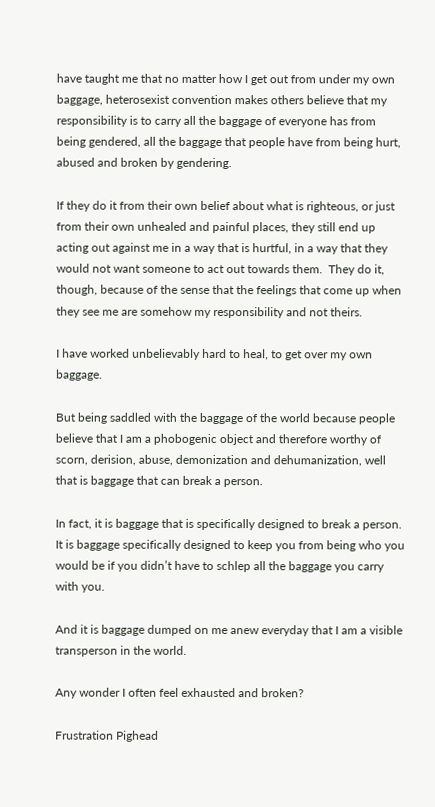have taught me that no matter how I get out from under my own baggage, heterosexist convention makes others believe that my responsibility is to carry all the baggage of everyone has from being gendered, all the baggage that people have from being hurt, abused and broken by gendering.

If they do it from their own belief about what is righteous, or just from their own unhealed and painful places, they still end up acting out against me in a way that is hurtful, in a way that they would not want someone to act out towards them.  They do it, though, because of the sense that the feelings that come up when they see me are somehow my responsibility and not theirs.

I have worked unbelievably hard to heal, to get over my own baggage.

But being saddled with the baggage of the world because people believe that I am a phobogenic object and therefore worthy of scorn, derision, abuse, demonization and dehumanization, well that is baggage that can break a person.

In fact, it is baggage that is specifically designed to break a person.   It is baggage specifically designed to keep you from being who you would be if you didn’t have to schlep all the baggage you carry with you.

And it is baggage dumped on me anew everyday that I am a visible transperson in the world.

Any wonder I often feel exhausted and broken?

Frustration Pighead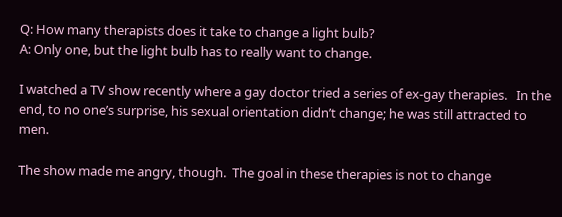Q: How many therapists does it take to change a light bulb?
A: Only one, but the light bulb has to really want to change.

I watched a TV show recently where a gay doctor tried a series of ex-gay therapies.   In the end, to no one’s surprise, his sexual orientation didn’t change; he was still attracted to men.

The show made me angry, though.  The goal in these therapies is not to change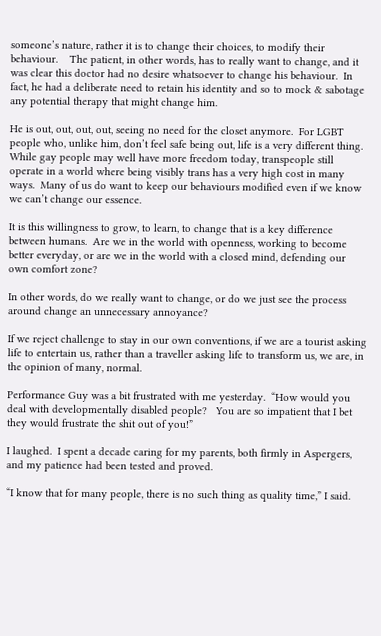someone’s nature, rather it is to change their choices, to modify their behaviour.    The patient, in other words, has to really want to change, and it was clear this doctor had no desire whatsoever to change his behaviour.  In fact, he had a deliberate need to retain his identity and so to mock & sabotage any potential therapy that might change him.

He is out, out, out, out, seeing no need for the closet anymore.  For LGBT people who, unlike him, don’t feel safe being out, life is a very different thing. While gay people may well have more freedom today, transpeople still operate in a world where being visibly trans has a very high cost in many ways.  Many of us do want to keep our behaviours modified even if we know we can’t change our essence.

It is this willingness to grow, to learn, to change that is a key difference between humans.  Are we in the world with openness, working to become better everyday, or are we in the world with a closed mind, defending our own comfort zone?

In other words, do we really want to change, or do we just see the process around change an unnecessary annoyance?

If we reject challenge to stay in our own conventions, if we are a tourist asking life to entertain us, rather than a traveller asking life to transform us, we are, in the opinion of many, normal.

Performance Guy was a bit frustrated with me yesterday.  “How would you deal with developmentally disabled people?   You are so impatient that I bet they would frustrate the shit out of you!”

I laughed.  I spent a decade caring for my parents, both firmly in Aspergers, and my patience had been tested and proved.

“I know that for many people, there is no such thing as quality time,” I said.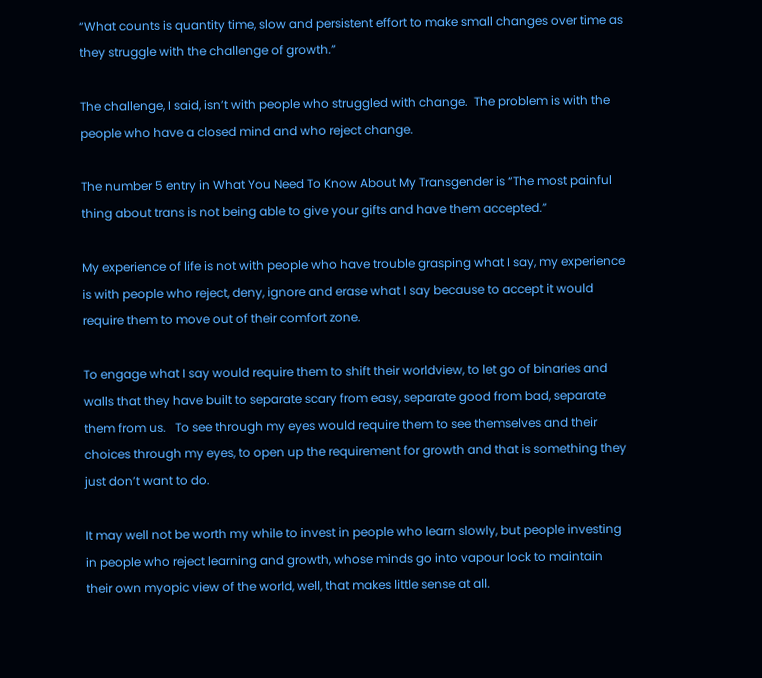“What counts is quantity time, slow and persistent effort to make small changes over time as they struggle with the challenge of growth.”

The challenge, I said, isn’t with people who struggled with change.  The problem is with the people who have a closed mind and who reject change.

The number 5 entry in What You Need To Know About My Transgender is “The most painful thing about trans is not being able to give your gifts and have them accepted.”

My experience of life is not with people who have trouble grasping what I say, my experience is with people who reject, deny, ignore and erase what I say because to accept it would require them to move out of their comfort zone.

To engage what I say would require them to shift their worldview, to let go of binaries and walls that they have built to separate scary from easy, separate good from bad, separate them from us.   To see through my eyes would require them to see themselves and their choices through my eyes, to open up the requirement for growth and that is something they just don’t want to do.

It may well not be worth my while to invest in people who learn slowly, but people investing in people who reject learning and growth, whose minds go into vapour lock to maintain their own myopic view of the world, well, that makes little sense at all.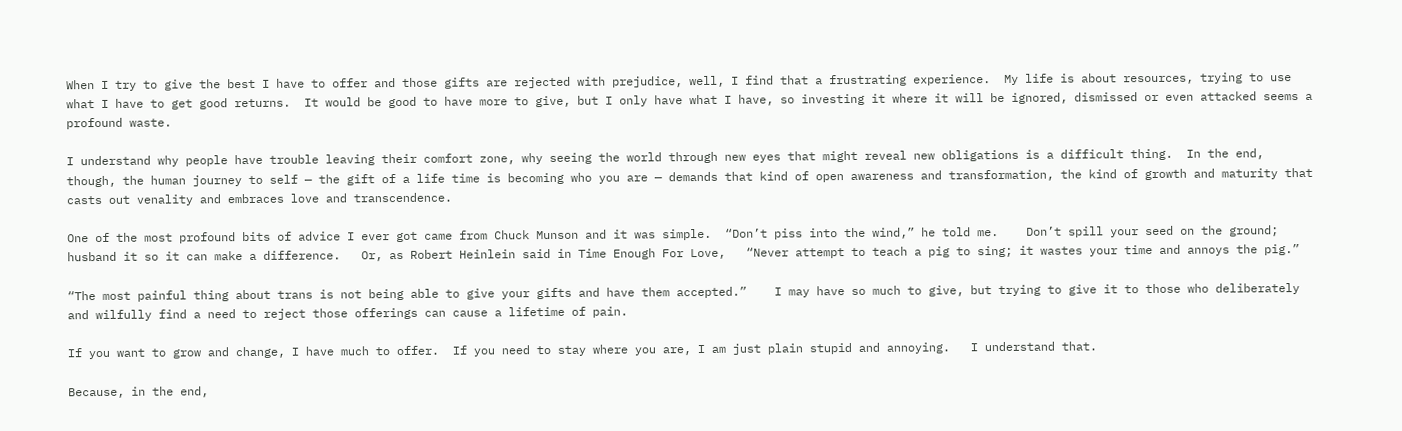When I try to give the best I have to offer and those gifts are rejected with prejudice, well, I find that a frustrating experience.  My life is about resources, trying to use what I have to get good returns.  It would be good to have more to give, but I only have what I have, so investing it where it will be ignored, dismissed or even attacked seems a profound waste.

I understand why people have trouble leaving their comfort zone, why seeing the world through new eyes that might reveal new obligations is a difficult thing.  In the end, though, the human journey to self — the gift of a life time is becoming who you are — demands that kind of open awareness and transformation, the kind of growth and maturity that casts out venality and embraces love and transcendence.

One of the most profound bits of advice I ever got came from Chuck Munson and it was simple.  “Don’t piss into the wind,” he told me.    Don’t spill your seed on the ground; husband it so it can make a difference.   Or, as Robert Heinlein said in Time Enough For Love,   “Never attempt to teach a pig to sing; it wastes your time and annoys the pig.”

“The most painful thing about trans is not being able to give your gifts and have them accepted.”    I may have so much to give, but trying to give it to those who deliberately and wilfully find a need to reject those offerings can cause a lifetime of pain.

If you want to grow and change, I have much to offer.  If you need to stay where you are, I am just plain stupid and annoying.   I understand that.

Because, in the end,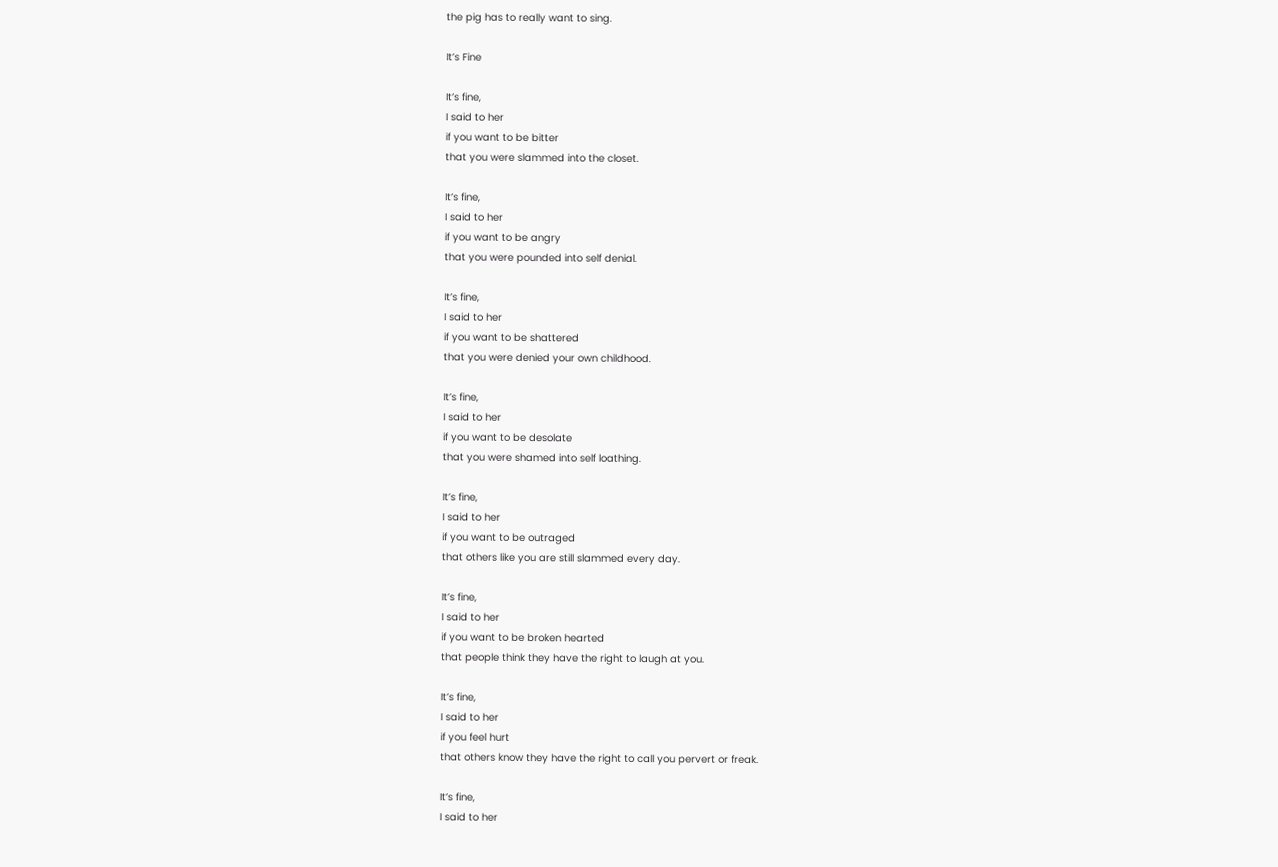the pig has to really want to sing.

It’s Fine

It’s fine,
I said to her
if you want to be bitter
that you were slammed into the closet.

It’s fine,
I said to her
if you want to be angry
that you were pounded into self denial.

It’s fine,
I said to her
if you want to be shattered
that you were denied your own childhood.

It’s fine,
I said to her
if you want to be desolate
that you were shamed into self loathing.

It’s fine,
I said to her
if you want to be outraged
that others like you are still slammed every day.

It’s fine,
I said to her
if you want to be broken hearted
that people think they have the right to laugh at you.

It’s fine,
I said to her
if you feel hurt
that others know they have the right to call you pervert or freak.

It’s fine,
I said to her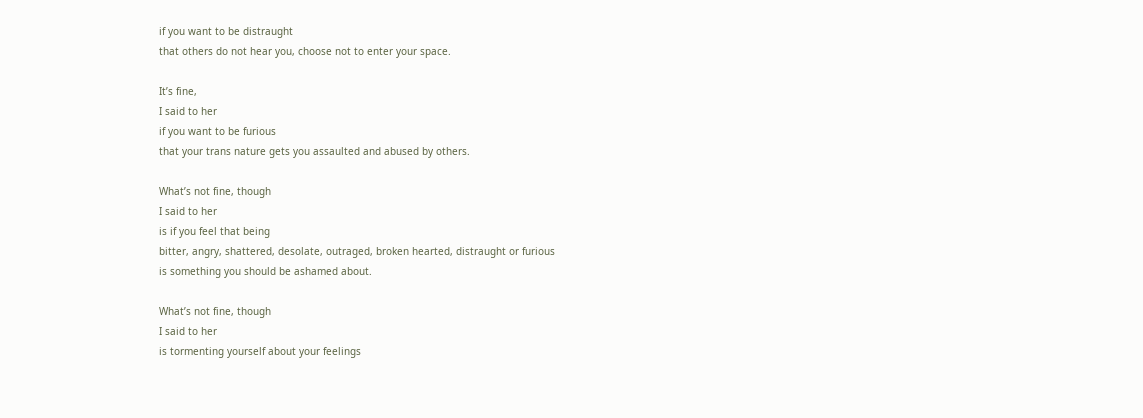if you want to be distraught
that others do not hear you, choose not to enter your space.

It’s fine,
I said to her
if you want to be furious
that your trans nature gets you assaulted and abused by others.

What’s not fine, though
I said to her
is if you feel that being
bitter, angry, shattered, desolate, outraged, broken hearted, distraught or furious
is something you should be ashamed about.

What’s not fine, though
I said to her
is tormenting yourself about your feelings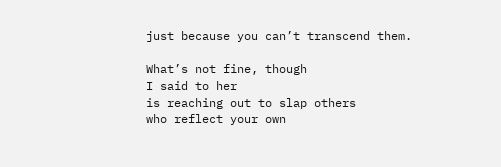just because you can’t transcend them.

What’s not fine, though
I said to her
is reaching out to slap others
who reflect your own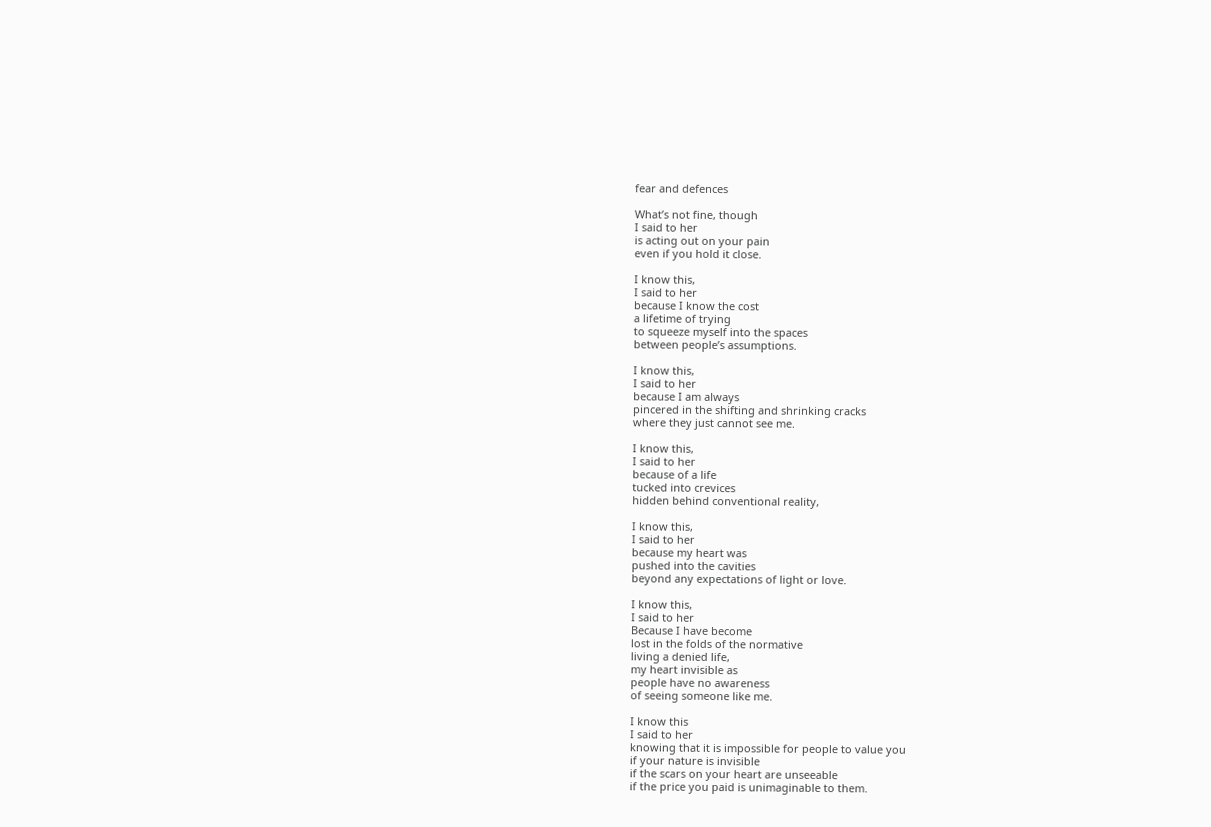fear and defences

What’s not fine, though
I said to her
is acting out on your pain
even if you hold it close.

I know this,
I said to her
because I know the cost
a lifetime of trying
to squeeze myself into the spaces
between people’s assumptions.

I know this,
I said to her
because I am always
pincered in the shifting and shrinking cracks
where they just cannot see me.

I know this,
I said to her
because of a life
tucked into crevices
hidden behind conventional reality,

I know this,
I said to her
because my heart was
pushed into the cavities
beyond any expectations of light or love.

I know this,
I said to her
Because I have become
lost in the folds of the normative
living a denied life,
my heart invisible as
people have no awareness
of seeing someone like me.

I know this
I said to her
knowing that it is impossible for people to value you
if your nature is invisible
if the scars on your heart are unseeable
if the price you paid is unimaginable to them.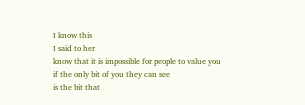I know this
I said to her
know that it is impossible for people to value you
if the only bit of you they can see
is the bit that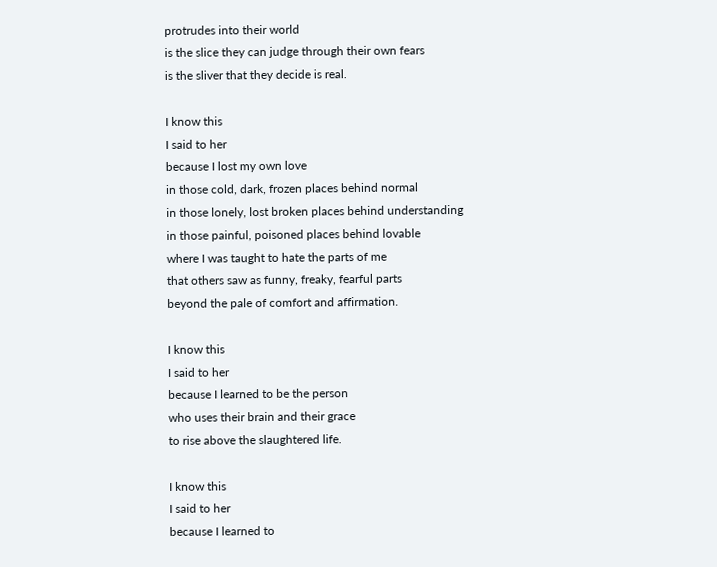protrudes into their world
is the slice they can judge through their own fears
is the sliver that they decide is real.

I know this
I said to her
because I lost my own love
in those cold, dark, frozen places behind normal
in those lonely, lost broken places behind understanding
in those painful, poisoned places behind lovable
where I was taught to hate the parts of me
that others saw as funny, freaky, fearful parts
beyond the pale of comfort and affirmation.

I know this
I said to her
because I learned to be the person
who uses their brain and their grace
to rise above the slaughtered life.

I know this
I said to her
because I learned to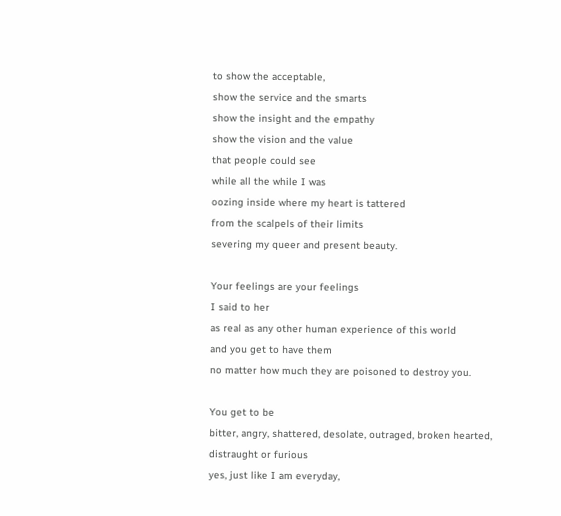to show the acceptable,
show the service and the smarts
show the insight and the empathy
show the vision and the value
that people could see
while all the while I was
oozing inside where my heart is tattered
from the scalpels of their limits
severing my queer and present beauty.

Your feelings are your feelings
I said to her
as real as any other human experience of this world
and you get to have them
no matter how much they are poisoned to destroy you.

You get to be
bitter, angry, shattered, desolate, outraged, broken hearted, distraught or furious
yes, just like I am everyday,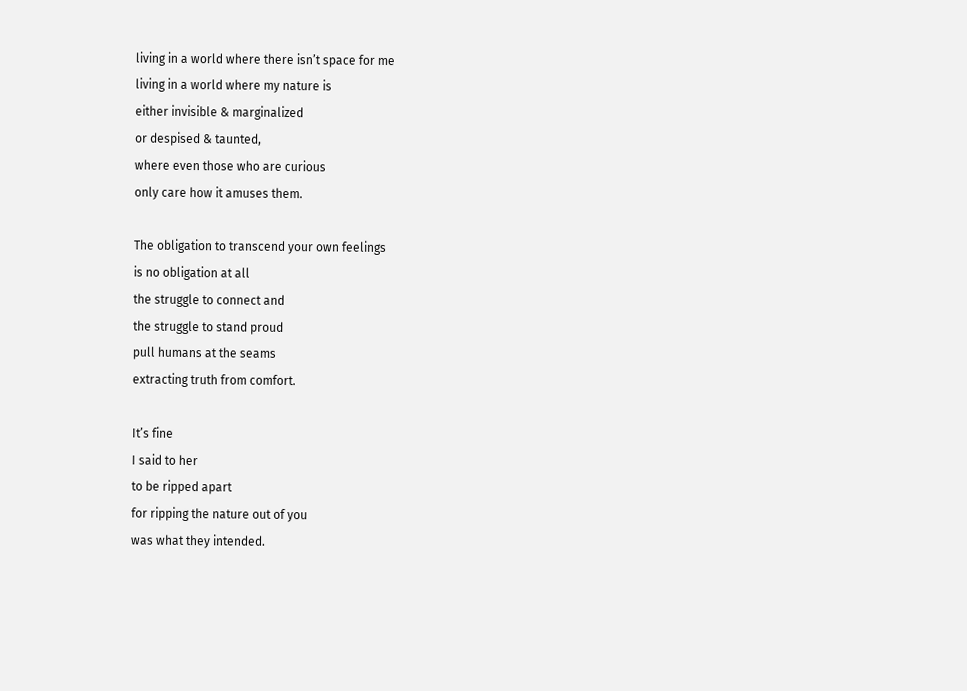living in a world where there isn’t space for me
living in a world where my nature is
either invisible & marginalized
or despised & taunted,
where even those who are curious
only care how it amuses them.

The obligation to transcend your own feelings
is no obligation at all
the struggle to connect and
the struggle to stand proud
pull humans at the seams
extracting truth from comfort.

It’s fine
I said to her
to be ripped apart
for ripping the nature out of you
was what they intended.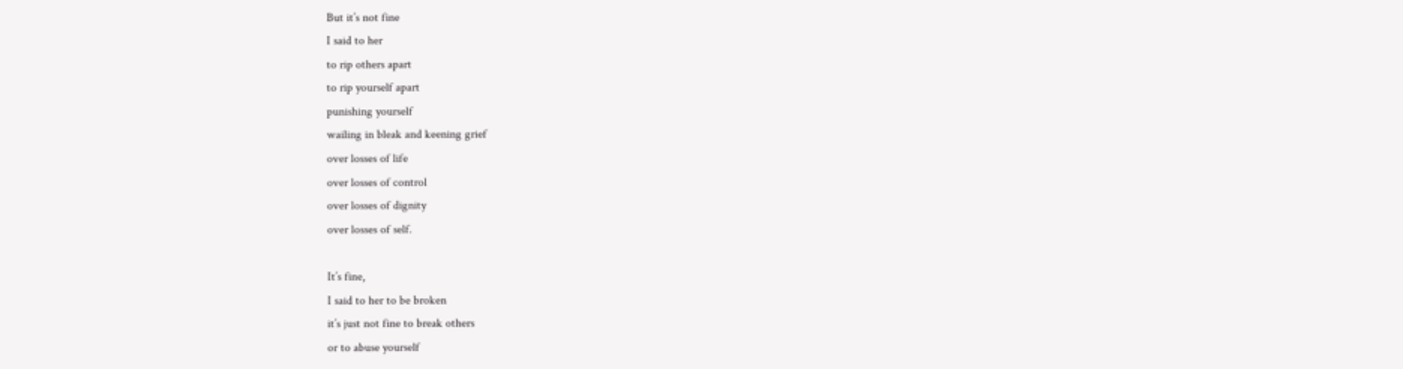But it’s not fine
I said to her
to rip others apart
to rip yourself apart
punishing yourself
wailing in bleak and keening grief
over losses of life
over losses of control
over losses of dignity
over losses of self.

It’s fine,
I said to her to be broken
it’s just not fine to break others
or to abuse yourself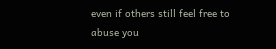even if others still feel free to
abuse you